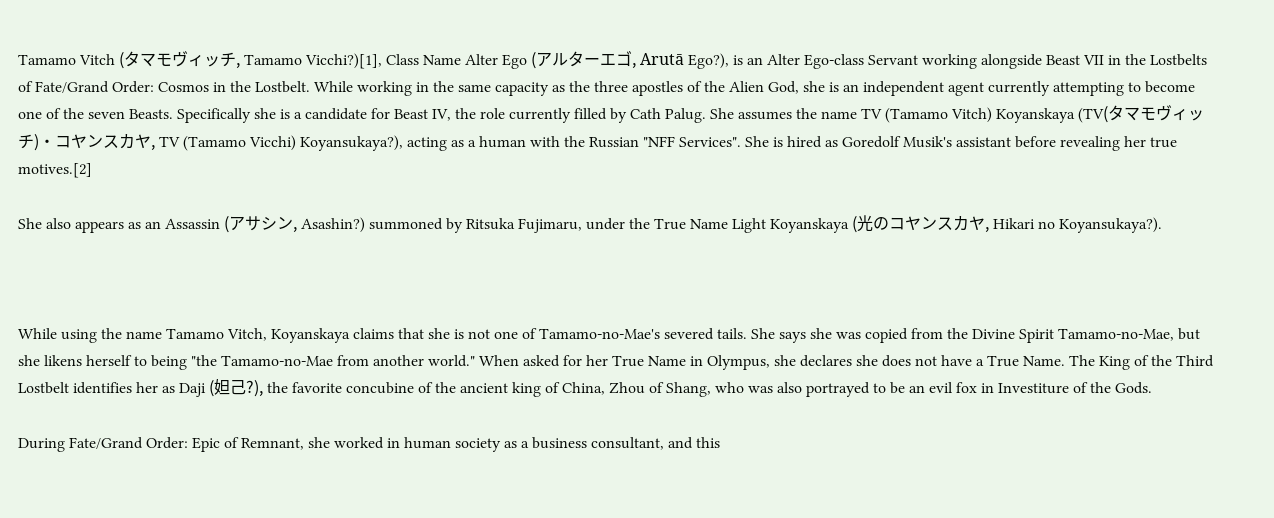Tamamo Vitch (タマモヴィッチ, Tamamo Vicchi?)[1], Class Name Alter Ego (アルターエゴ, Arutā Ego?), is an Alter Ego-class Servant working alongside Beast VII in the Lostbelts of Fate/Grand Order: Cosmos in the Lostbelt. While working in the same capacity as the three apostles of the Alien God, she is an independent agent currently attempting to become one of the seven Beasts. Specifically she is a candidate for Beast IV, the role currently filled by Cath Palug. She assumes the name TV (Tamamo Vitch) Koyanskaya (TV(タマモヴィッチ)・コヤンスカヤ, TV (Tamamo Vicchi) Koyansukaya?), acting as a human with the Russian "NFF Services". She is hired as Goredolf Musik's assistant before revealing her true motives.[2]

She also appears as an Assassin (アサシン, Asashin?) summoned by Ritsuka Fujimaru, under the True Name Light Koyanskaya (光のコヤンスカヤ, Hikari no Koyansukaya?).



While using the name Tamamo Vitch, Koyanskaya claims that she is not one of Tamamo-no-Mae's severed tails. She says she was copied from the Divine Spirit Tamamo-no-Mae, but she likens herself to being "the Tamamo-no-Mae from another world." When asked for her True Name in Olympus, she declares she does not have a True Name. The King of the Third Lostbelt identifies her as Daji (妲己?), the favorite concubine of the ancient king of China, Zhou of Shang, who was also portrayed to be an evil fox in Investiture of the Gods.

During Fate/Grand Order: Epic of Remnant, she worked in human society as a business consultant, and this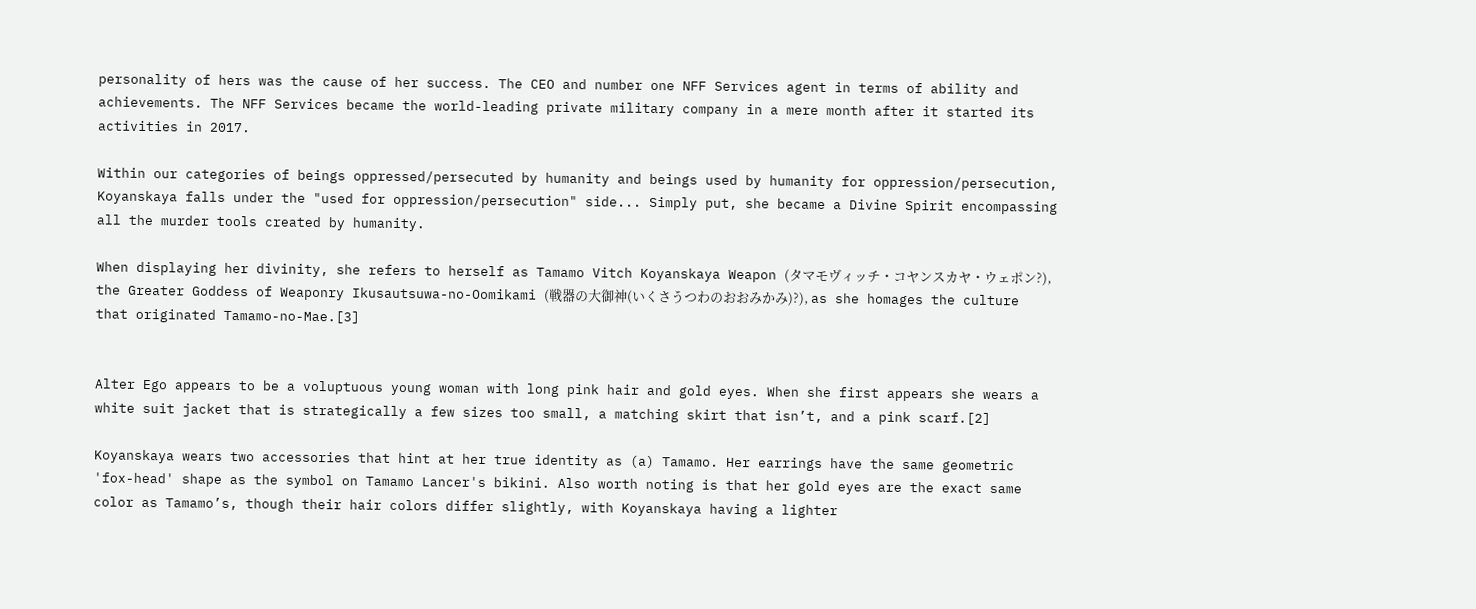personality of hers was the cause of her success. The CEO and number one NFF Services agent in terms of ability and achievements. The NFF Services became the world-leading private military company in a mere month after it started its activities in 2017.

Within our categories of beings oppressed/persecuted by humanity and beings used by humanity for oppression/persecution, Koyanskaya falls under the "used for oppression/persecution" side... Simply put, she became a Divine Spirit encompassing all the murder tools created by humanity.

When displaying her divinity, she refers to herself as Tamamo Vitch Koyanskaya Weapon (タマモヴィッチ・コヤンスカヤ・ウェポン?), the Greater Goddess of Weaponry Ikusautsuwa-no-Oomikami (戦器の大御神(いくさうつわのおおみかみ)?), as she homages the culture that originated Tamamo-no-Mae.[3]


Alter Ego appears to be a voluptuous young woman with long pink hair and gold eyes. When she first appears she wears a white suit jacket that is strategically a few sizes too small, a matching skirt that isn’t, and a pink scarf.[2]

Koyanskaya wears two accessories that hint at her true identity as (a) Tamamo. Her earrings have the same geometric 'fox-head' shape as the symbol on Tamamo Lancer's bikini. Also worth noting is that her gold eyes are the exact same color as Tamamo’s, though their hair colors differ slightly, with Koyanskaya having a lighter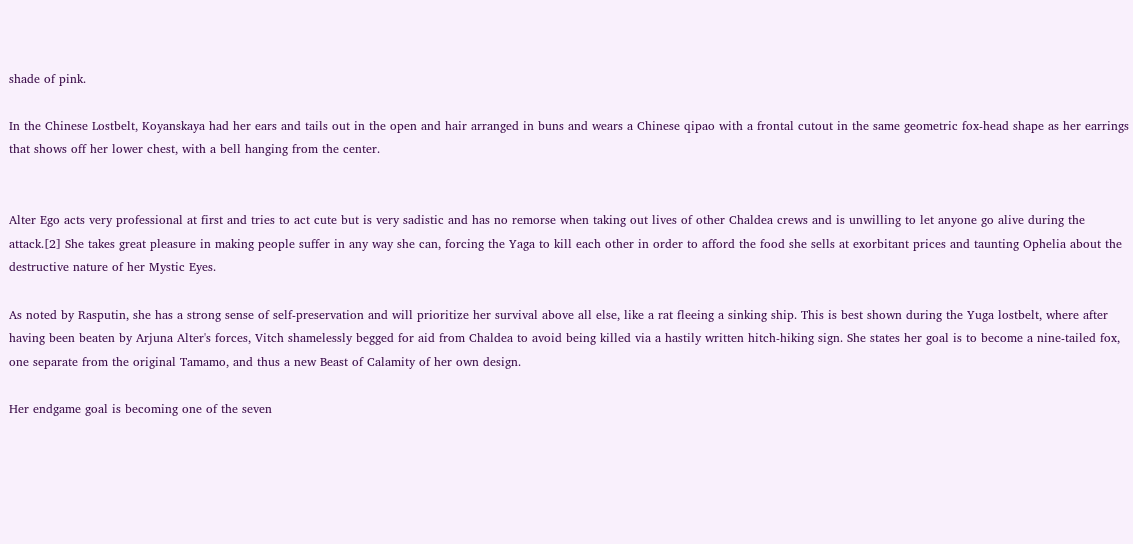shade of pink.

In the Chinese Lostbelt, Koyanskaya had her ears and tails out in the open and hair arranged in buns and wears a Chinese qipao with a frontal cutout in the same geometric fox-head shape as her earrings that shows off her lower chest, with a bell hanging from the center.


Alter Ego acts very professional at first and tries to act cute but is very sadistic and has no remorse when taking out lives of other Chaldea crews and is unwilling to let anyone go alive during the attack.[2] She takes great pleasure in making people suffer in any way she can, forcing the Yaga to kill each other in order to afford the food she sells at exorbitant prices and taunting Ophelia about the destructive nature of her Mystic Eyes.

As noted by Rasputin, she has a strong sense of self-preservation and will prioritize her survival above all else, like a rat fleeing a sinking ship. This is best shown during the Yuga lostbelt, where after having been beaten by Arjuna Alter's forces, Vitch shamelessly begged for aid from Chaldea to avoid being killed via a hastily written hitch-hiking sign. She states her goal is to become a nine-tailed fox, one separate from the original Tamamo, and thus a new Beast of Calamity of her own design.

Her endgame goal is becoming one of the seven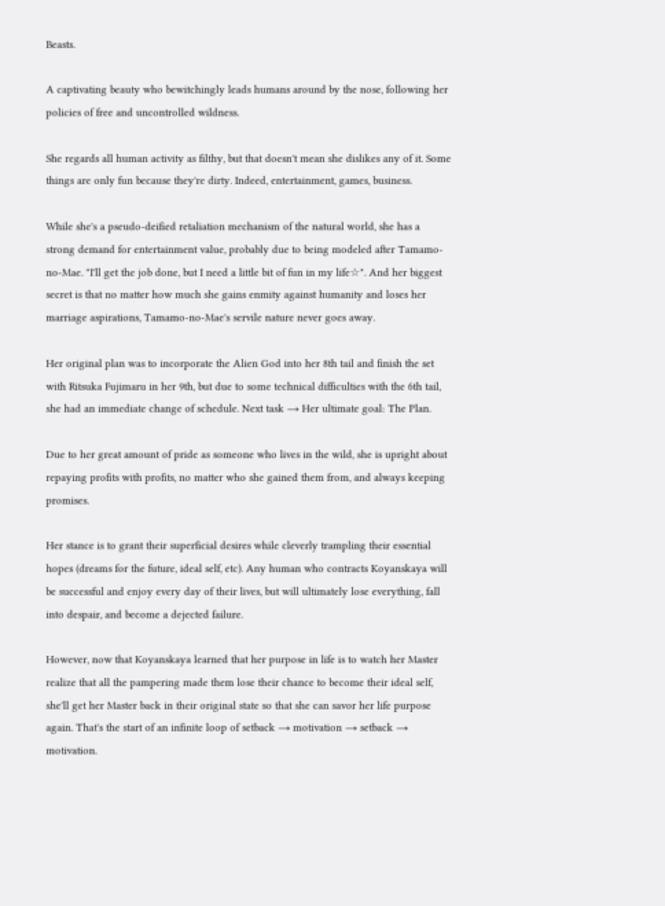Beasts.

A captivating beauty who bewitchingly leads humans around by the nose, following her policies of free and uncontrolled wildness.

She regards all human activity as filthy, but that doesn't mean she dislikes any of it. Some things are only fun because they're dirty. Indeed, entertainment, games, business.

While she's a pseudo-deified retaliation mechanism of the natural world, she has a strong demand for entertainment value, probably due to being modeled after Tamamo-no-Mae. "I'll get the job done, but I need a little bit of fun in my life☆". And her biggest secret is that no matter how much she gains enmity against humanity and loses her marriage aspirations, Tamamo-no-Mae's servile nature never goes away.

Her original plan was to incorporate the Alien God into her 8th tail and finish the set with Ritsuka Fujimaru in her 9th, but due to some technical difficulties with the 6th tail, she had an immediate change of schedule. Next task → Her ultimate goal: The Plan.

Due to her great amount of pride as someone who lives in the wild, she is upright about repaying profits with profits, no matter who she gained them from, and always keeping promises.

Her stance is to grant their superficial desires while cleverly trampling their essential hopes (dreams for the future, ideal self, etc). Any human who contracts Koyanskaya will be successful and enjoy every day of their lives, but will ultimately lose everything, fall into despair, and become a dejected failure.

However, now that Koyanskaya learned that her purpose in life is to watch her Master realize that all the pampering made them lose their chance to become their ideal self, she'll get her Master back in their original state so that she can savor her life purpose again. That's the start of an infinite loop of setback → motivation → setback → motivation.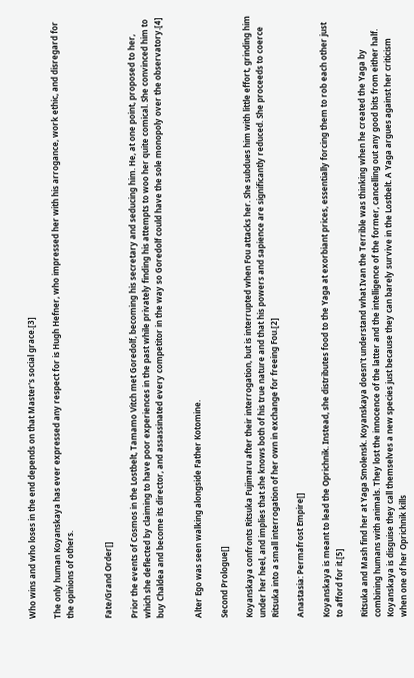Who wins and who loses in the end depends on that Master's social grace.[3]

The only human Koyanskaya has ever expressed any respect for is Hugh Hefner, who impressed her with his arrogance, work ethic, and disregard for the opinions of others.


Fate/Grand Order[]

Prior the events of Cosmos in the Lostbelt, Tamamo Vitch met Goredolf, becoming his secretary and seducing him. He, at one point, proposed to her, which she deflected by claiming to have poor experiences in the past while privately finding his attempts to woo her quite comical. She convinced him to buy Chaldea and become its director, and assassinated every competitor in the way so Goredolf could have the sole monopoly over the observatory.[4]


Alter Ego was seen walking alongside Father Kotomine.

Second Prologue[]

Koyanskaya confronts Ritsuka Fujimaru after their interrogation, but is interrupted when Fou attacks her. She subdues him with little effort, grinding him under her heel, and implies that she knows both of his true nature and that his powers and sapience are significantly reduced. She proceeds to coerce Ritsuka into a small interrogation of her own in exchange for freeing Fou.[2]

Anastasia: Permafrost Empire[]

Koyanskaya is meant to lead the Oprichnik. Instead, she distributes food to the Yaga at exorbiant prices, essentially forcing them to rob each other just to afford for it.[5]

Ritsuka and Mash find her at Yaga Smolensk. Koyanskaya doesn't understand what Ivan the Terrible was thinking when he created the Yaga by combining humans with animals. They lost the innocence of the latter and the intelligence of the former, cancelling out any good bits from either half. Koyanskaya is disguise they call themselves a new species just because they can barely survive in the Lostbelt. A Yaga argues against her criticism when one of her Oprichnik kills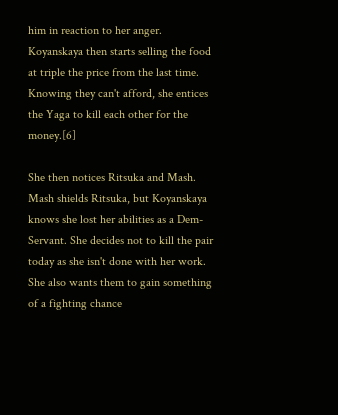him in reaction to her anger. Koyanskaya then starts selling the food at triple the price from the last time. Knowing they can't afford, she entices the Yaga to kill each other for the money.[6]

She then notices Ritsuka and Mash. Mash shields Ritsuka, but Koyanskaya knows she lost her abilities as a Dem-Servant. She decides not to kill the pair today as she isn't done with her work. She also wants them to gain something of a fighting chance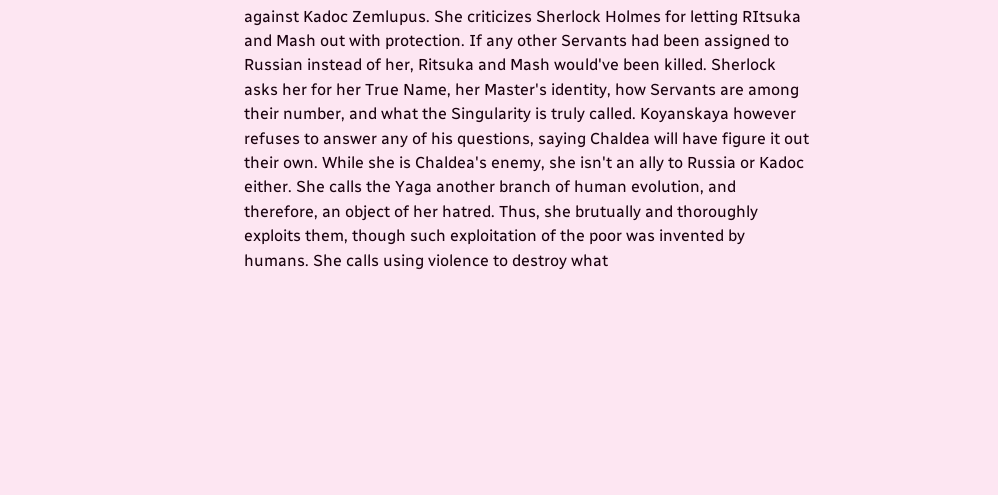against Kadoc Zemlupus. She criticizes Sherlock Holmes for letting RItsuka and Mash out with protection. If any other Servants had been assigned to Russian instead of her, Ritsuka and Mash would've been killed. Sherlock asks her for her True Name, her Master's identity, how Servants are among their number, and what the Singularity is truly called. Koyanskaya however refuses to answer any of his questions, saying Chaldea will have figure it out their own. While she is Chaldea's enemy, she isn't an ally to Russia or Kadoc either. She calls the Yaga another branch of human evolution, and therefore, an object of her hatred. Thus, she brutually and thoroughly exploits them, though such exploitation of the poor was invented by humans. She calls using violence to destroy what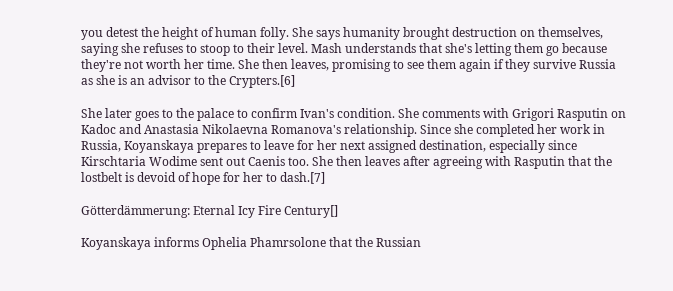you detest the height of human folly. She says humanity brought destruction on themselves, saying she refuses to stoop to their level. Mash understands that she's letting them go because they're not worth her time. She then leaves, promising to see them again if they survive Russia as she is an advisor to the Crypters.[6]

She later goes to the palace to confirm Ivan's condition. She comments with Grigori Rasputin on Kadoc and Anastasia Nikolaevna Romanova's relationship. Since she completed her work in Russia, Koyanskaya prepares to leave for her next assigned destination, especially since Kirschtaria Wodime sent out Caenis too. She then leaves after agreeing with Rasputin that the lostbelt is devoid of hope for her to dash.[7]

Götterdämmerung: Eternal Icy Fire Century[]

Koyanskaya informs Ophelia Phamrsolone that the Russian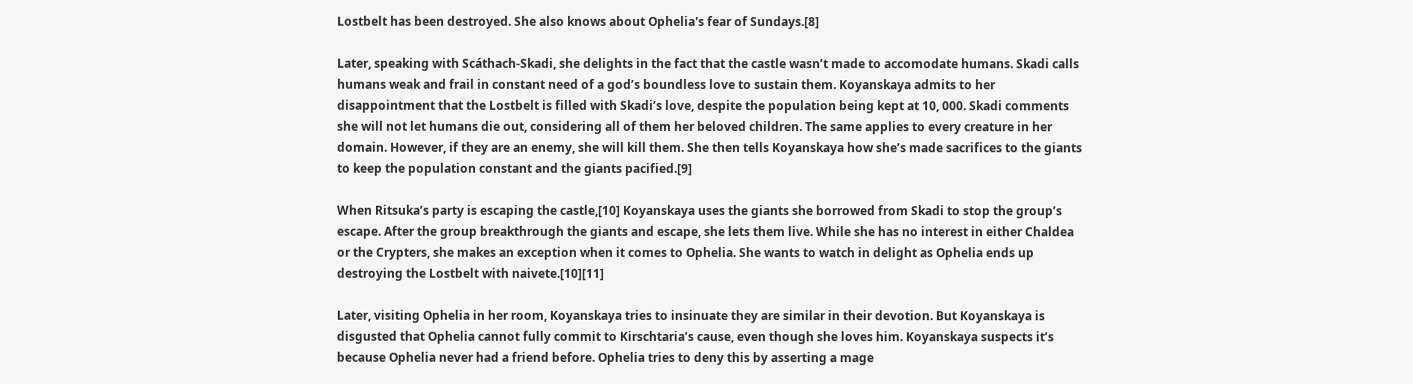Lostbelt has been destroyed. She also knows about Ophelia's fear of Sundays.[8]

Later, speaking with Scáthach-Skadi, she delights in the fact that the castle wasn’t made to accomodate humans. Skadi calls humans weak and frail in constant need of a god’s boundless love to sustain them. Koyanskaya admits to her disappointment that the Lostbelt is filled with Skadi’s love, despite the population being kept at 10, 000. Skadi comments she will not let humans die out, considering all of them her beloved children. The same applies to every creature in her domain. However, if they are an enemy, she will kill them. She then tells Koyanskaya how she’s made sacrifices to the giants to keep the population constant and the giants pacified.[9]

When Ritsuka’s party is escaping the castle,[10] Koyanskaya uses the giants she borrowed from Skadi to stop the group’s escape. After the group breakthrough the giants and escape, she lets them live. While she has no interest in either Chaldea or the Crypters, she makes an exception when it comes to Ophelia. She wants to watch in delight as Ophelia ends up destroying the Lostbelt with naivete.[10][11]

Later, visiting Ophelia in her room, Koyanskaya tries to insinuate they are similar in their devotion. But Koyanskaya is disgusted that Ophelia cannot fully commit to Kirschtaria’s cause, even though she loves him. Koyanskaya suspects it’s because Ophelia never had a friend before. Ophelia tries to deny this by asserting a mage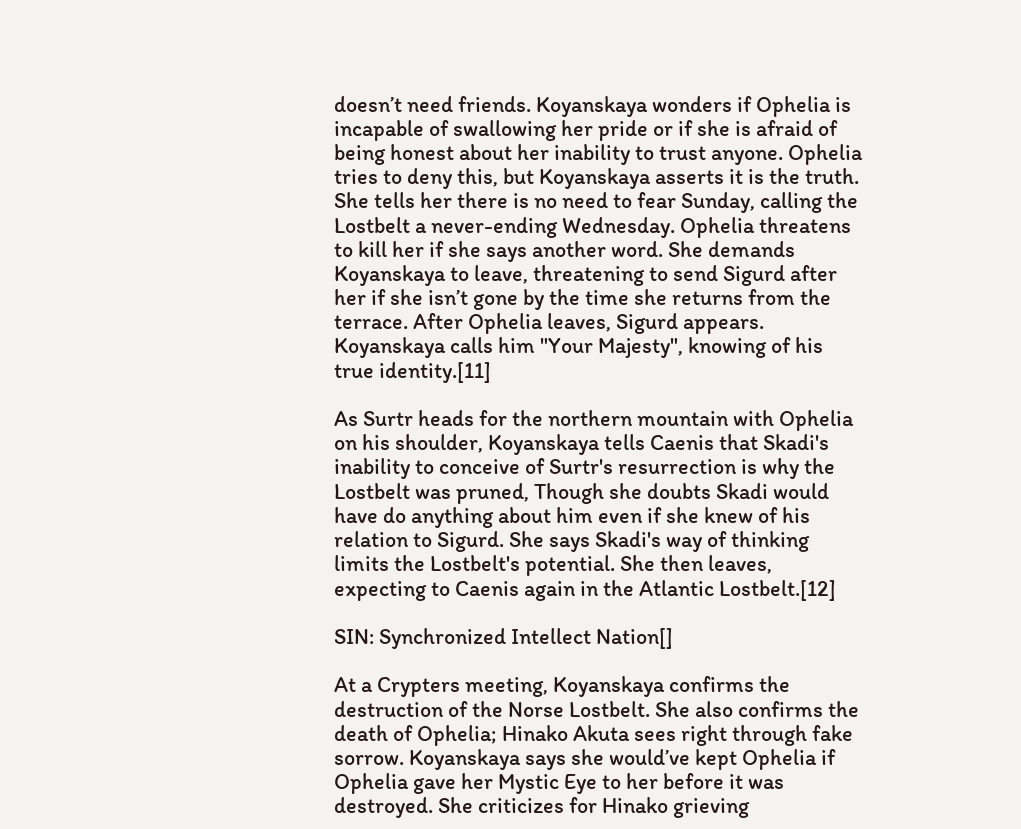doesn’t need friends. Koyanskaya wonders if Ophelia is incapable of swallowing her pride or if she is afraid of being honest about her inability to trust anyone. Ophelia tries to deny this, but Koyanskaya asserts it is the truth. She tells her there is no need to fear Sunday, calling the Lostbelt a never-ending Wednesday. Ophelia threatens to kill her if she says another word. She demands Koyanskaya to leave, threatening to send Sigurd after her if she isn’t gone by the time she returns from the terrace. After Ophelia leaves, Sigurd appears. Koyanskaya calls him "Your Majesty", knowing of his true identity.[11]

As Surtr heads for the northern mountain with Ophelia on his shoulder, Koyanskaya tells Caenis that Skadi's inability to conceive of Surtr's resurrection is why the Lostbelt was pruned, Though she doubts Skadi would have do anything about him even if she knew of his relation to Sigurd. She says Skadi's way of thinking limits the Lostbelt's potential. She then leaves, expecting to Caenis again in the Atlantic Lostbelt.[12]

SIN: Synchronized Intellect Nation[]

At a Crypters meeting, Koyanskaya confirms the destruction of the Norse Lostbelt. She also confirms the death of Ophelia; Hinako Akuta sees right through fake sorrow. Koyanskaya says she would’ve kept Ophelia if Ophelia gave her Mystic Eye to her before it was destroyed. She criticizes for Hinako grieving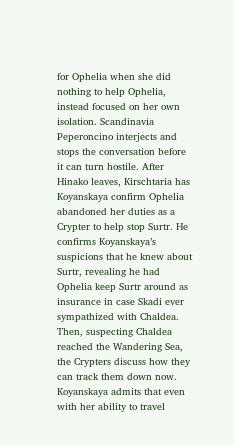for Ophelia when she did nothing to help Ophelia, instead focused on her own isolation. Scandinavia Peperoncino interjects and stops the conversation before it can turn hostile. After Hinako leaves, Kirschtaria has Koyanskaya confirm Ophelia abandoned her duties as a Crypter to help stop Surtr. He confirms Koyanskaya’s suspicions that he knew about Surtr, revealing he had Ophelia keep Surtr around as insurance in case Skadi ever sympathized with Chaldea. Then, suspecting Chaldea reached the Wandering Sea, the Crypters discuss how they can track them down now. Koyanskaya admits that even with her ability to travel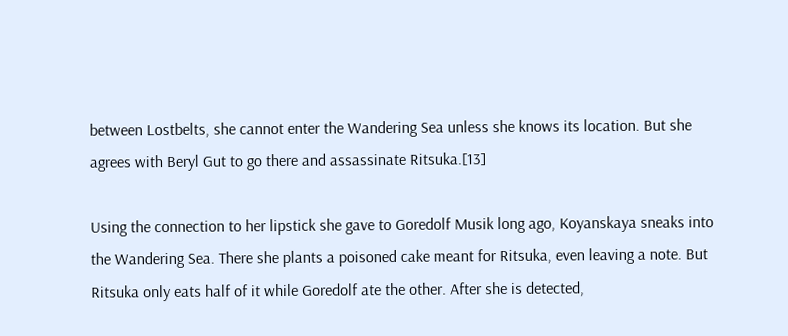between Lostbelts, she cannot enter the Wandering Sea unless she knows its location. But she agrees with Beryl Gut to go there and assassinate Ritsuka.[13]

Using the connection to her lipstick she gave to Goredolf Musik long ago, Koyanskaya sneaks into the Wandering Sea. There she plants a poisoned cake meant for Ritsuka, even leaving a note. But Ritsuka only eats half of it while Goredolf ate the other. After she is detected,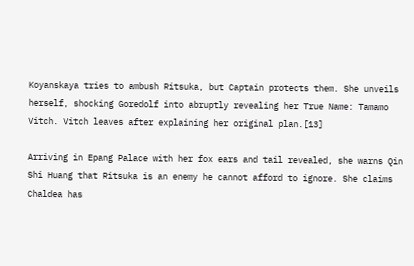Koyanskaya tries to ambush Ritsuka, but Captain protects them. She unveils herself, shocking Goredolf into abruptly revealing her True Name: Tamamo Vitch. Vitch leaves after explaining her original plan.[13]

Arriving in Epang Palace with her fox ears and tail revealed, she warns Qin Shi Huang that Ritsuka is an enemy he cannot afford to ignore. She claims Chaldea has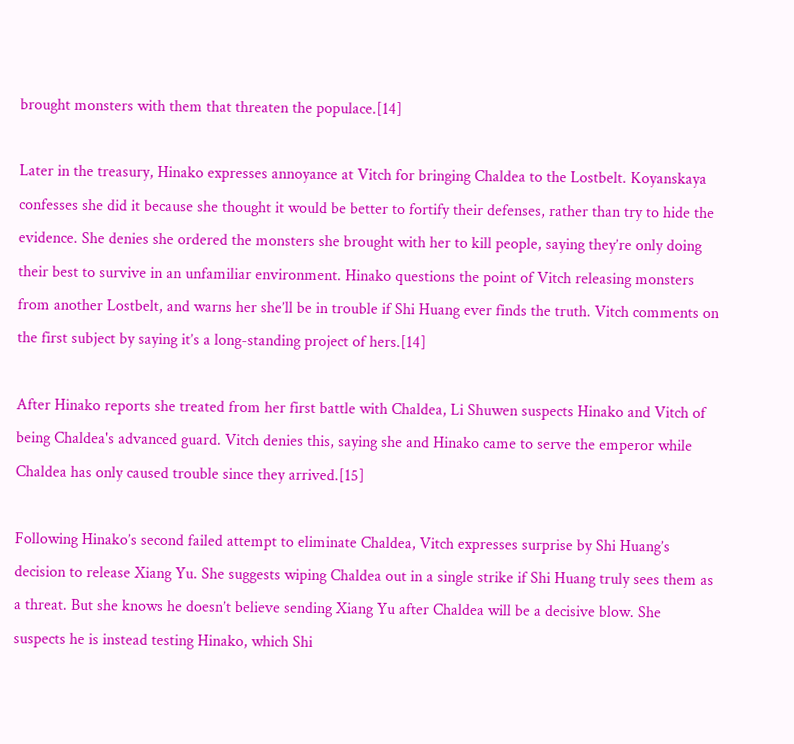brought monsters with them that threaten the populace.[14]

Later in the treasury, Hinako expresses annoyance at Vitch for bringing Chaldea to the Lostbelt. Koyanskaya confesses she did it because she thought it would be better to fortify their defenses, rather than try to hide the evidence. She denies she ordered the monsters she brought with her to kill people, saying they’re only doing their best to survive in an unfamiliar environment. Hinako questions the point of Vitch releasing monsters from another Lostbelt, and warns her she’ll be in trouble if Shi Huang ever finds the truth. Vitch comments on the first subject by saying it’s a long-standing project of hers.[14]

After Hinako reports she treated from her first battle with Chaldea, Li Shuwen suspects Hinako and Vitch of being Chaldea's advanced guard. Vitch denies this, saying she and Hinako came to serve the emperor while Chaldea has only caused trouble since they arrived.[15]

Following Hinako’s second failed attempt to eliminate Chaldea, Vitch expresses surprise by Shi Huang’s decision to release Xiang Yu. She suggests wiping Chaldea out in a single strike if Shi Huang truly sees them as a threat. But she knows he doesn’t believe sending Xiang Yu after Chaldea will be a decisive blow. She suspects he is instead testing Hinako, which Shi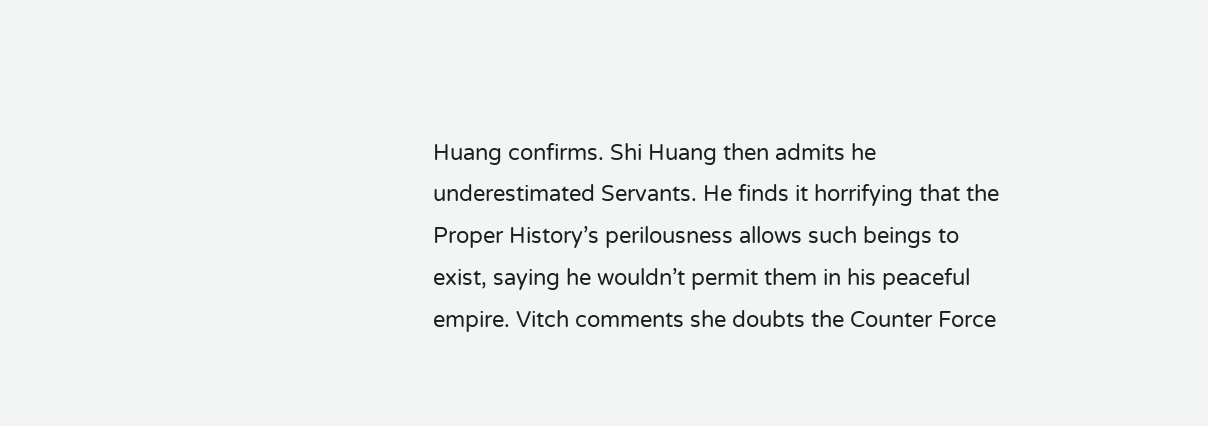Huang confirms. Shi Huang then admits he underestimated Servants. He finds it horrifying that the Proper History’s perilousness allows such beings to exist, saying he wouldn’t permit them in his peaceful empire. Vitch comments she doubts the Counter Force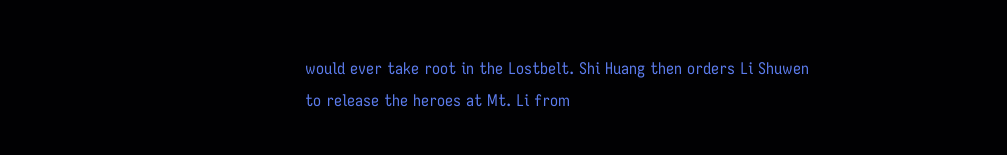would ever take root in the Lostbelt. Shi Huang then orders Li Shuwen to release the heroes at Mt. Li from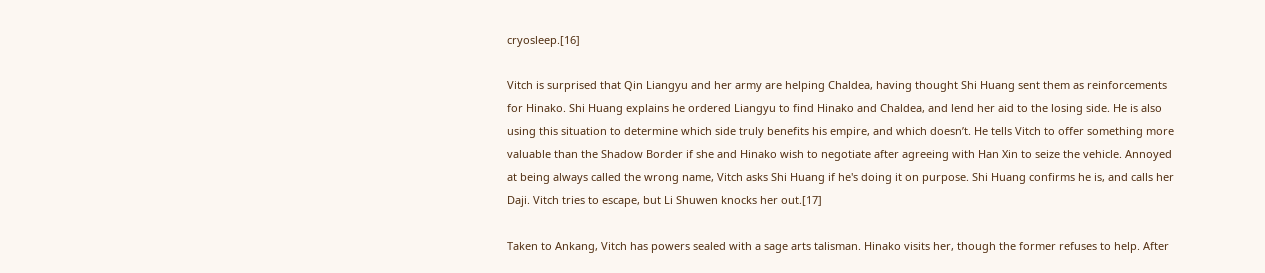cryosleep.[16]

Vitch is surprised that Qin Liangyu and her army are helping Chaldea, having thought Shi Huang sent them as reinforcements for Hinako. Shi Huang explains he ordered Liangyu to find Hinako and Chaldea, and lend her aid to the losing side. He is also using this situation to determine which side truly benefits his empire, and which doesn’t. He tells Vitch to offer something more valuable than the Shadow Border if she and Hinako wish to negotiate after agreeing with Han Xin to seize the vehicle. Annoyed at being always called the wrong name, Vitch asks Shi Huang if he's doing it on purpose. Shi Huang confirms he is, and calls her Daji. Vitch tries to escape, but Li Shuwen knocks her out.[17]

Taken to Ankang, Vitch has powers sealed with a sage arts talisman. Hinako visits her, though the former refuses to help. After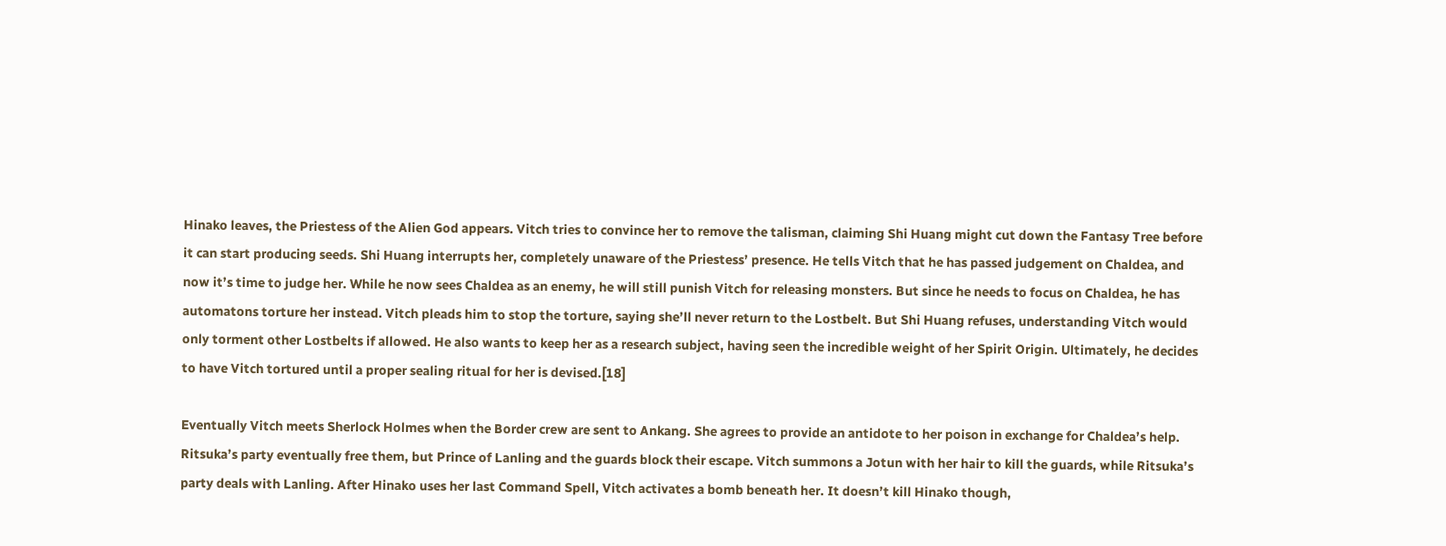Hinako leaves, the Priestess of the Alien God appears. Vitch tries to convince her to remove the talisman, claiming Shi Huang might cut down the Fantasy Tree before it can start producing seeds. Shi Huang interrupts her, completely unaware of the Priestess’ presence. He tells Vitch that he has passed judgement on Chaldea, and now it’s time to judge her. While he now sees Chaldea as an enemy, he will still punish Vitch for releasing monsters. But since he needs to focus on Chaldea, he has automatons torture her instead. Vitch pleads him to stop the torture, saying she’ll never return to the Lostbelt. But Shi Huang refuses, understanding Vitch would only torment other Lostbelts if allowed. He also wants to keep her as a research subject, having seen the incredible weight of her Spirit Origin. Ultimately, he decides to have Vitch tortured until a proper sealing ritual for her is devised.[18]

Eventually Vitch meets Sherlock Holmes when the Border crew are sent to Ankang. She agrees to provide an antidote to her poison in exchange for Chaldea’s help. Ritsuka’s party eventually free them, but Prince of Lanling and the guards block their escape. Vitch summons a Jotun with her hair to kill the guards, while Ritsuka’s party deals with Lanling. After Hinako uses her last Command Spell, Vitch activates a bomb beneath her. It doesn’t kill Hinako though,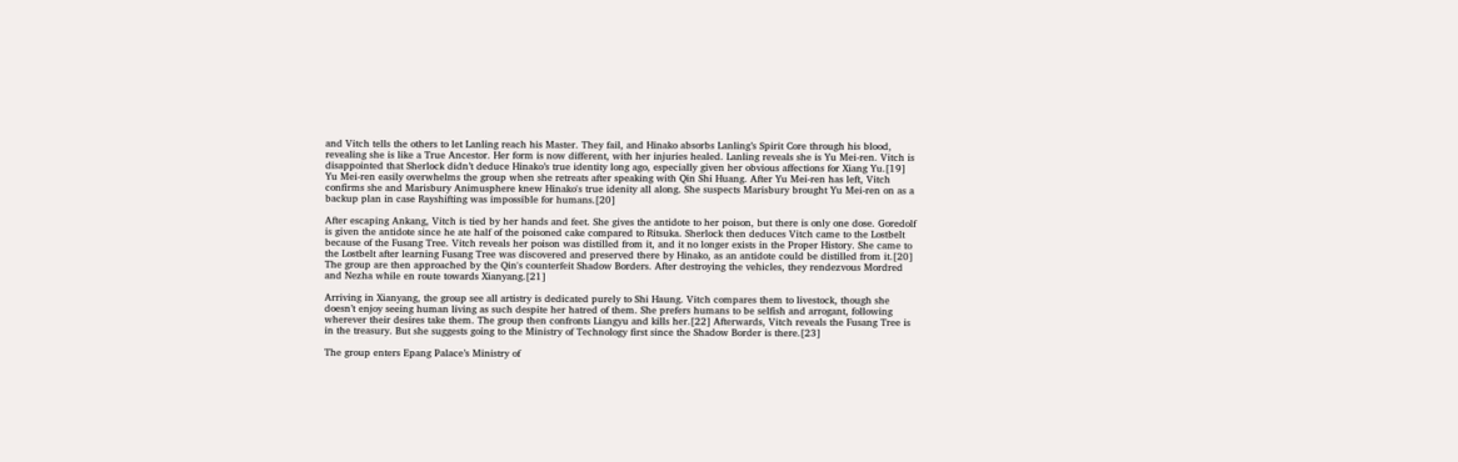and Vitch tells the others to let Lanling reach his Master. They fail, and Hinako absorbs Lanling’s Spirit Core through his blood, revealing she is like a True Ancestor. Her form is now different, with her injuries healed. Lanling reveals she is Yu Mei-ren. Vitch is disappointed that Sherlock didn’t deduce Hinako’s true identity long ago, especially given her obvious affections for Xiang Yu.[19] Yu Mei-ren easily overwhelms the group when she retreats after speaking with Qin Shi Huang. After Yu Mei-ren has left, Vitch confirms she and Marisbury Animusphere knew Hinako's true idenity all along. She suspects Marisbury brought Yu Mei-ren on as a backup plan in case Rayshifting was impossible for humans.[20]

After escaping Ankang, Vitch is tied by her hands and feet. She gives the antidote to her poison, but there is only one dose. Goredolf is given the antidote since he ate half of the poisoned cake compared to Ritsuka. Sherlock then deduces Vitch came to the Lostbelt because of the Fusang Tree. Vitch reveals her poison was distilled from it, and it no longer exists in the Proper History. She came to the Lostbelt after learning Fusang Tree was discovered and preserved there by Hinako, as an antidote could be distilled from it.[20] The group are then approached by the Qin's counterfeit Shadow Borders. After destroying the vehicles, they rendezvous Mordred and Nezha while en route towards Xianyang.[21]

Arriving in Xianyang, the group see all artistry is dedicated purely to Shi Haung. Vitch compares them to livestock, though she doesn’t enjoy seeing human living as such despite her hatred of them. She prefers humans to be selfish and arrogant, following wherever their desires take them. The group then confronts Liangyu and kills her.[22] Afterwards, Vitch reveals the Fusang Tree is in the treasury. But she suggests going to the Ministry of Technology first since the Shadow Border is there.[23]

The group enters Epang Palace’s Ministry of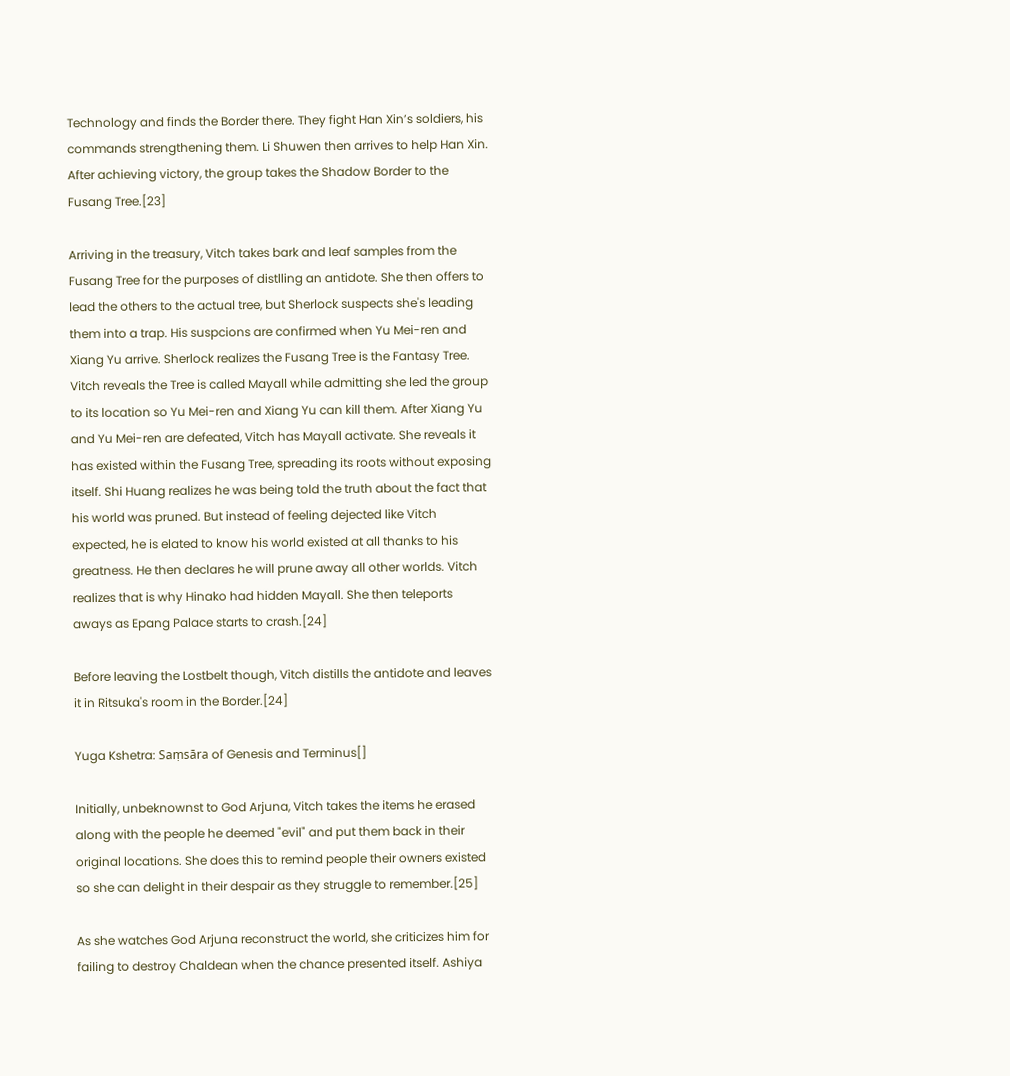Technology and finds the Border there. They fight Han Xin’s soldiers, his commands strengthening them. Li Shuwen then arrives to help Han Xin. After achieving victory, the group takes the Shadow Border to the Fusang Tree.[23]

Arriving in the treasury, Vitch takes bark and leaf samples from the Fusang Tree for the purposes of distlling an antidote. She then offers to lead the others to the actual tree, but Sherlock suspects she's leading them into a trap. His suspcions are confirmed when Yu Mei-ren and Xiang Yu arrive. Sherlock realizes the Fusang Tree is the Fantasy Tree. Vitch reveals the Tree is called Mayall while admitting she led the group to its location so Yu Mei-ren and Xiang Yu can kill them. After Xiang Yu and Yu Mei-ren are defeated, Vitch has Mayall activate. She reveals it has existed within the Fusang Tree, spreading its roots without exposing itself. Shi Huang realizes he was being told the truth about the fact that his world was pruned. But instead of feeling dejected like Vitch expected, he is elated to know his world existed at all thanks to his greatness. He then declares he will prune away all other worlds. Vitch realizes that is why Hinako had hidden Mayall. She then teleports aways as Epang Palace starts to crash.[24]

Before leaving the Lostbelt though, Vitch distills the antidote and leaves it in Ritsuka's room in the Border.[24]

Yuga Kshetra: Saṃsāra of Genesis and Terminus[]

Initially, unbeknownst to God Arjuna, Vitch takes the items he erased along with the people he deemed "evil" and put them back in their original locations. She does this to remind people their owners existed so she can delight in their despair as they struggle to remember.[25]

As she watches God Arjuna reconstruct the world, she criticizes him for failing to destroy Chaldean when the chance presented itself. Ashiya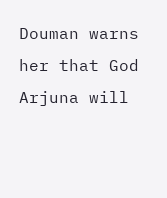Douman warns her that God Arjuna will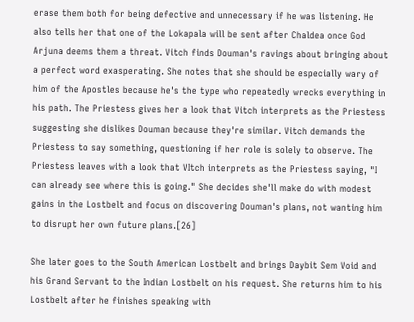erase them both for being defective and unnecessary if he was listening. He also tells her that one of the Lokapala will be sent after Chaldea once God Arjuna deems them a threat. Vitch finds Douman's ravings about bringing about a perfect word exasperating. She notes that she should be especially wary of him of the Apostles because he's the type who repeatedly wrecks everything in his path. The Priestess gives her a look that Vitch interprets as the Priestess suggesting she dislikes Douman because they're similar. Vitch demands the Priestess to say something, questioning if her role is solely to observe. The Priestess leaves with a look that VItch interprets as the Priestess saying, "I can already see where this is going." She decides she'll make do with modest gains in the Lostbelt and focus on discovering Douman's plans, not wanting him to disrupt her own future plans.[26]

She later goes to the South American Lostbelt and brings Daybit Sem Void and his Grand Servant to the Indian Lostbelt on his request. She returns him to his Lostbelt after he finishes speaking with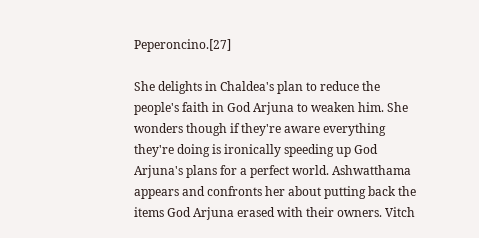Peperoncino.[27]

She delights in Chaldea's plan to reduce the people's faith in God Arjuna to weaken him. She wonders though if they're aware everything they're doing is ironically speeding up God Arjuna's plans for a perfect world. Ashwatthama appears and confronts her about putting back the items God Arjuna erased with their owners. Vitch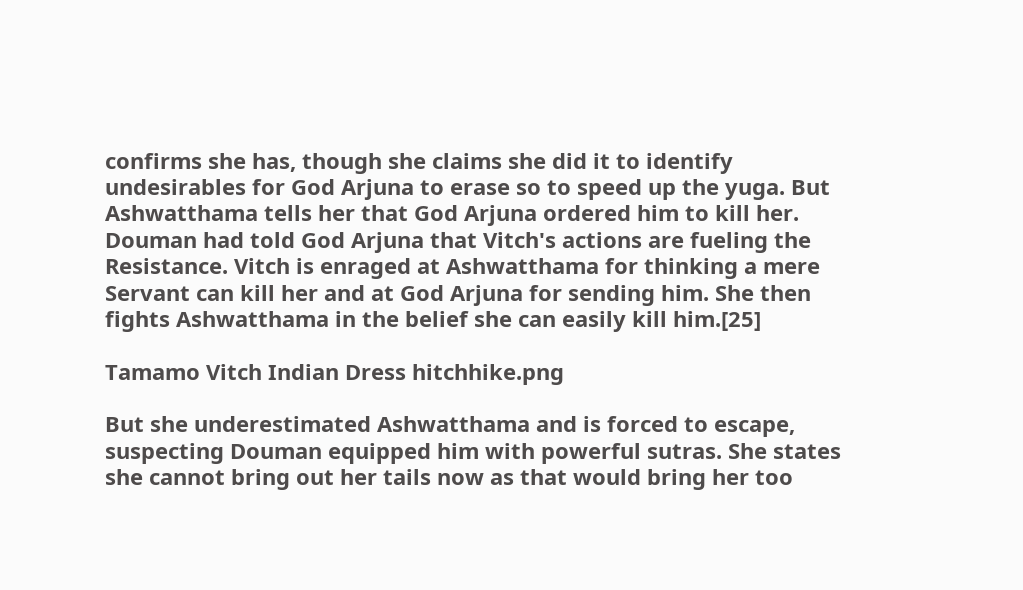confirms she has, though she claims she did it to identify undesirables for God Arjuna to erase so to speed up the yuga. But Ashwatthama tells her that God Arjuna ordered him to kill her. Douman had told God Arjuna that Vitch's actions are fueling the Resistance. Vitch is enraged at Ashwatthama for thinking a mere Servant can kill her and at God Arjuna for sending him. She then fights Ashwatthama in the belief she can easily kill him.[25]

Tamamo Vitch Indian Dress hitchhike.png

But she underestimated Ashwatthama and is forced to escape, suspecting Douman equipped him with powerful sutras. She states she cannot bring out her tails now as that would bring her too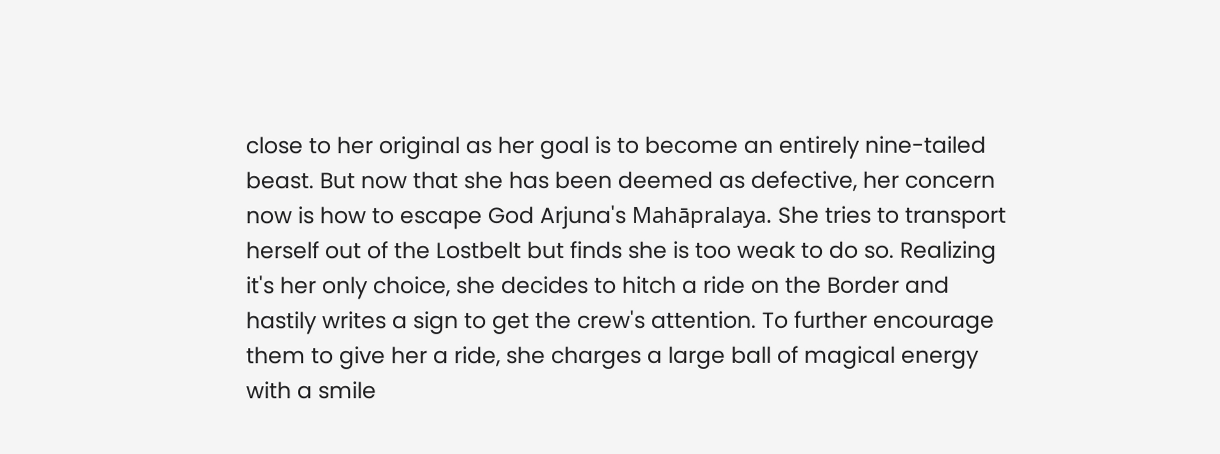close to her original as her goal is to become an entirely nine-tailed beast. But now that she has been deemed as defective, her concern now is how to escape God Arjuna's Mahāpralaya. She tries to transport herself out of the Lostbelt but finds she is too weak to do so. Realizing it's her only choice, she decides to hitch a ride on the Border and hastily writes a sign to get the crew's attention. To further encourage them to give her a ride, she charges a large ball of magical energy with a smile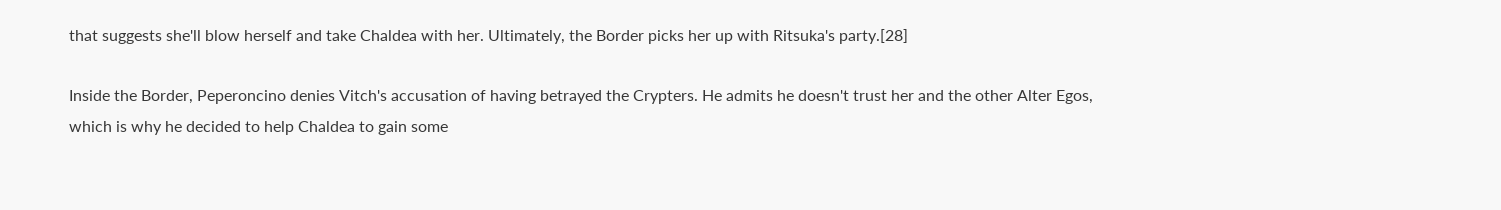that suggests she'll blow herself and take Chaldea with her. Ultimately, the Border picks her up with Ritsuka's party.[28]

Inside the Border, Peperoncino denies Vitch's accusation of having betrayed the Crypters. He admits he doesn't trust her and the other Alter Egos, which is why he decided to help Chaldea to gain some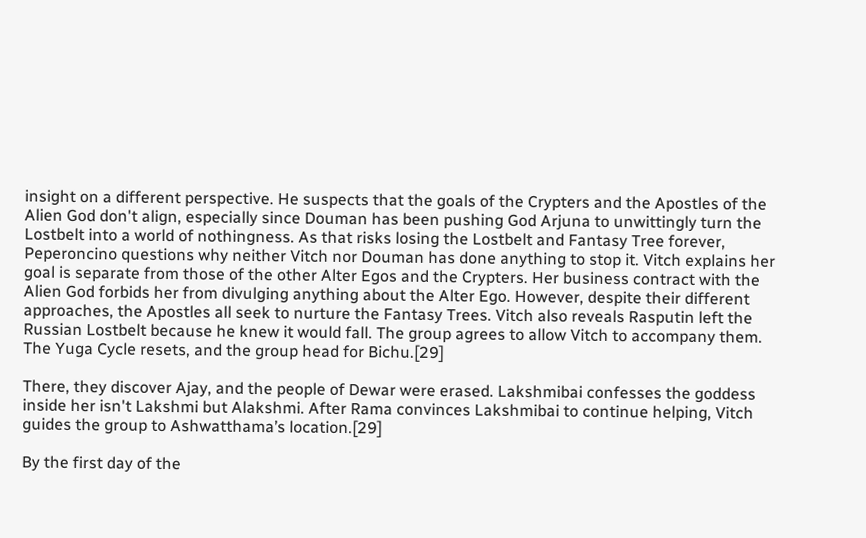insight on a different perspective. He suspects that the goals of the Crypters and the Apostles of the Alien God don't align, especially since Douman has been pushing God Arjuna to unwittingly turn the Lostbelt into a world of nothingness. As that risks losing the Lostbelt and Fantasy Tree forever, Peperoncino questions why neither Vitch nor Douman has done anything to stop it. Vitch explains her goal is separate from those of the other Alter Egos and the Crypters. Her business contract with the Alien God forbids her from divulging anything about the Alter Ego. However, despite their different approaches, the Apostles all seek to nurture the Fantasy Trees. Vitch also reveals Rasputin left the Russian Lostbelt because he knew it would fall. The group agrees to allow Vitch to accompany them. The Yuga Cycle resets, and the group head for Bichu.[29]

There, they discover Ajay, and the people of Dewar were erased. Lakshmibai confesses the goddess inside her isn't Lakshmi but Alakshmi. After Rama convinces Lakshmibai to continue helping, Vitch guides the group to Ashwatthama’s location.[29]

By the first day of the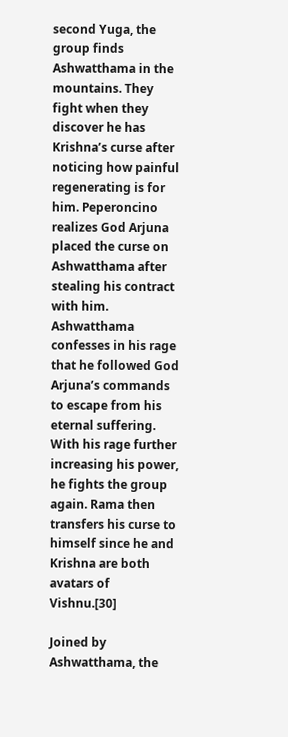second Yuga, the group finds Ashwatthama in the mountains. They fight when they discover he has Krishna’s curse after noticing how painful regenerating is for him. Peperoncino realizes God Arjuna placed the curse on Ashwatthama after stealing his contract with him. Ashwatthama confesses in his rage that he followed God Arjuna’s commands to escape from his eternal suffering. With his rage further increasing his power, he fights the group again. Rama then transfers his curse to himself since he and Krishna are both avatars of Vishnu.[30]

Joined by Ashwatthama, the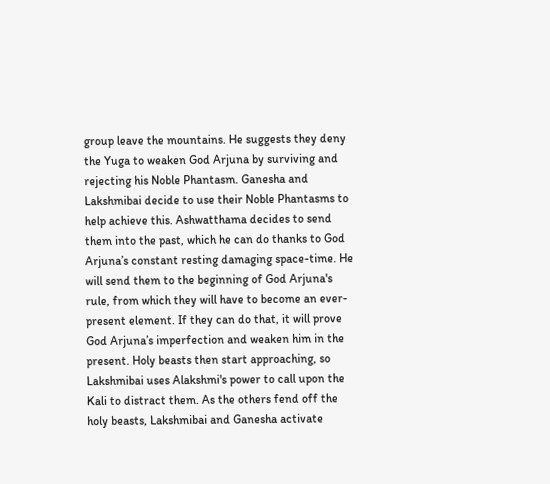group leave the mountains. He suggests they deny the Yuga to weaken God Arjuna by surviving and rejecting his Noble Phantasm. Ganesha and Lakshmibai decide to use their Noble Phantasms to help achieve this. Ashwatthama decides to send them into the past, which he can do thanks to God Arjuna’s constant resting damaging space-time. He will send them to the beginning of God Arjuna's rule, from which they will have to become an ever-present element. If they can do that, it will prove God Arjuna’s imperfection and weaken him in the present. Holy beasts then start approaching, so Lakshmibai uses Alakshmi's power to call upon the Kali to distract them. As the others fend off the holy beasts, Lakshmibai and Ganesha activate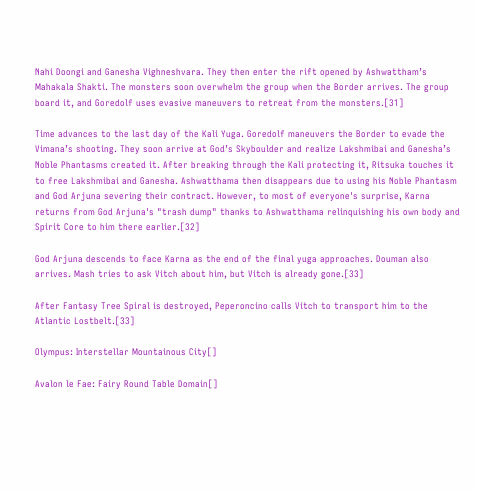Nahi Doongi and Ganesha Vighneshvara. They then enter the rift opened by Ashwattham’s Mahakala Shakti. The monsters soon overwhelm the group when the Border arrives. The group board it, and Goredolf uses evasive maneuvers to retreat from the monsters.[31]

Time advances to the last day of the Kali Yuga. Goredolf maneuvers the Border to evade the Vimana’s shooting. They soon arrive at God’s Skyboulder and realize Lakshmibai and Ganesha’s Noble Phantasms created it. After breaking through the Kali protecting it, Ritsuka touches it to free Lakshmibai and Ganesha. Ashwatthama then disappears due to using his Noble Phantasm and God Arjuna severing their contract. However, to most of everyone's surprise, Karna returns from God Arjuna's "trash dump" thanks to Ashwatthama relinquishing his own body and Spirit Core to him there earlier.[32]

God Arjuna descends to face Karna as the end of the final yuga approaches. Douman also arrives. Mash tries to ask Vitch about him, but Vitch is already gone.[33]

After Fantasy Tree Spiral is destroyed, Peperoncino calls Vitch to transport him to the Atlantic Lostbelt.[33]

Olympus: Interstellar Mountainous City[]

Avalon le Fae: Fairy Round Table Domain[]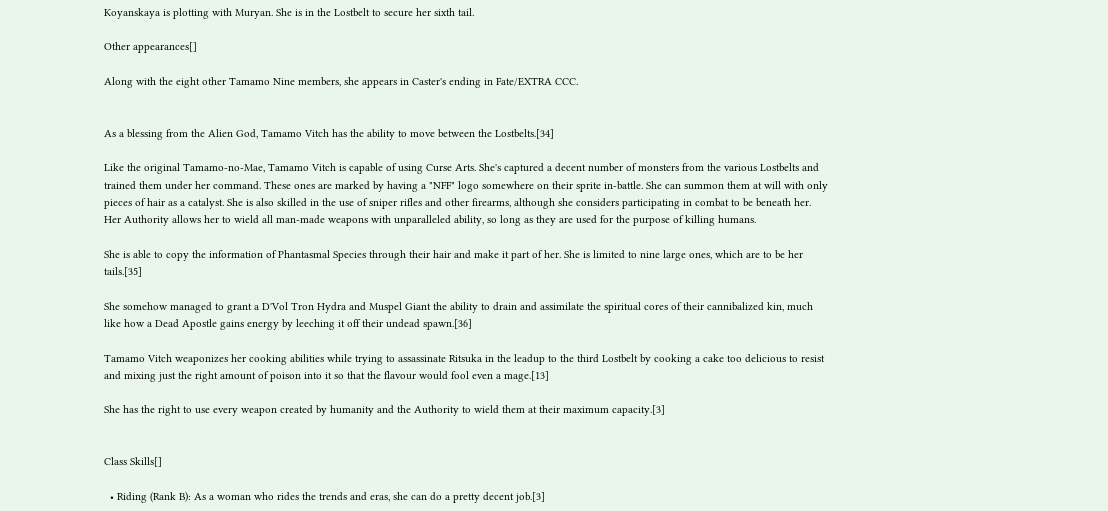Koyanskaya is plotting with Muryan. She is in the Lostbelt to secure her sixth tail.

Other appearances[]

Along with the eight other Tamamo Nine members, she appears in Caster's ending in Fate/EXTRA CCC.


As a blessing from the Alien God, Tamamo Vitch has the ability to move between the Lostbelts.[34]

Like the original Tamamo-no-Mae, Tamamo Vitch is capable of using Curse Arts. She's captured a decent number of monsters from the various Lostbelts and trained them under her command. These ones are marked by having a "NFF" logo somewhere on their sprite in-battle. She can summon them at will with only pieces of hair as a catalyst. She is also skilled in the use of sniper rifles and other firearms, although she considers participating in combat to be beneath her. Her Authority allows her to wield all man-made weapons with unparalleled ability, so long as they are used for the purpose of killing humans.

She is able to copy the information of Phantasmal Species through their hair and make it part of her. She is limited to nine large ones, which are to be her tails.[35]

She somehow managed to grant a D'Vol Tron Hydra and Muspel Giant the ability to drain and assimilate the spiritual cores of their cannibalized kin, much like how a Dead Apostle gains energy by leeching it off their undead spawn.[36]

Tamamo Vitch weaponizes her cooking abilities while trying to assassinate Ritsuka in the leadup to the third Lostbelt by cooking a cake too delicious to resist and mixing just the right amount of poison into it so that the flavour would fool even a mage.[13]

She has the right to use every weapon created by humanity and the Authority to wield them at their maximum capacity.[3]


Class Skills[]

  • Riding (Rank B): As a woman who rides the trends and eras, she can do a pretty decent job.[3]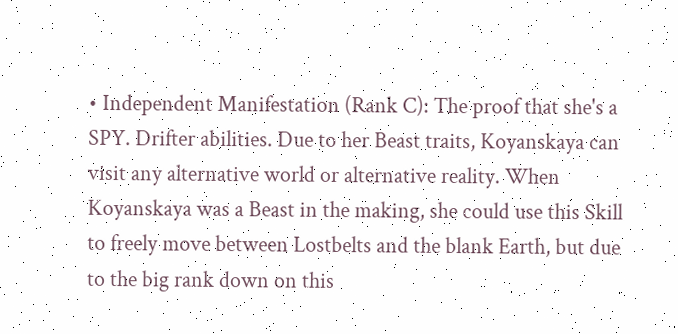• Independent Manifestation (Rank C): The proof that she's a SPY. Drifter abilities. Due to her Beast traits, Koyanskaya can visit any alternative world or alternative reality. When Koyanskaya was a Beast in the making, she could use this Skill to freely move between Lostbelts and the blank Earth, but due to the big rank down on this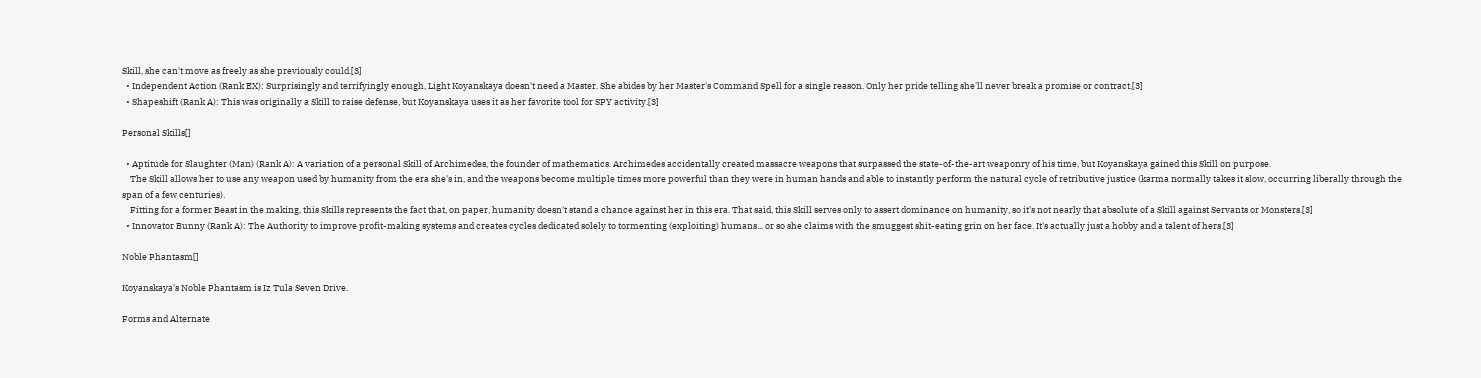Skill, she can't move as freely as she previously could.[3]
  • Independent Action (Rank EX): Surprisingly and terrifyingly enough, Light Koyanskaya doesn't need a Master. She abides by her Master's Command Spell for a single reason. Only her pride telling she'll never break a promise or contract.[3]
  • Shapeshift (Rank A): This was originally a Skill to raise defense, but Koyanskaya uses it as her favorite tool for SPY activity.[3]

Personal Skills[]

  • Aptitude for Slaughter (Man) (Rank A): A variation of a personal Skill of Archimedes, the founder of mathematics. Archimedes accidentally created massacre weapons that surpassed the state-of-the-art weaponry of his time, but Koyanskaya gained this Skill on purpose.
    The Skill allows her to use any weapon used by humanity from the era she's in, and the weapons become multiple times more powerful than they were in human hands and able to instantly perform the natural cycle of retributive justice (karma normally takes it slow, occurring liberally through the span of a few centuries).
    Fitting for a former Beast in the making, this Skills represents the fact that, on paper, humanity doesn't stand a chance against her in this era. That said, this Skill serves only to assert dominance on humanity, so it's not nearly that absolute of a Skill against Servants or Monsters.[3]
  • Innovator Bunny (Rank A): The Authority to improve profit-making systems and creates cycles dedicated solely to tormenting (exploiting) humans... or so she claims with the smuggest shit-eating grin on her face. It's actually just a hobby and a talent of hers.[3]

Noble Phantasm[]

Koyanskaya's Noble Phantasm is Iz Tula Seven Drive.

Forms and Alternate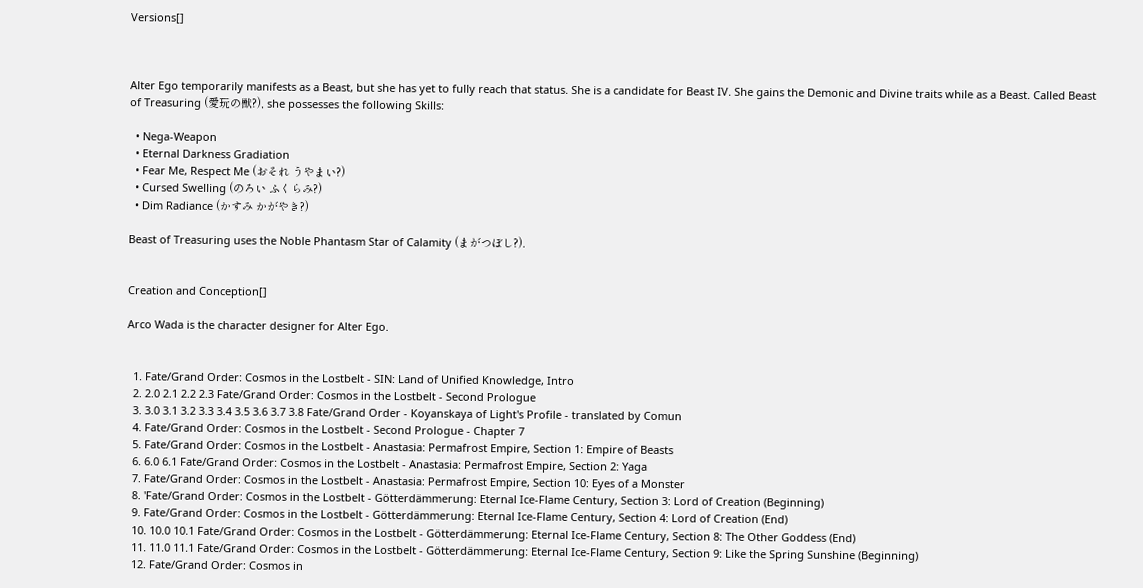Versions[]



Alter Ego temporarily manifests as a Beast, but she has yet to fully reach that status. She is a candidate for Beast IV. She gains the Demonic and Divine traits while as a Beast. Called Beast of Treasuring (愛玩の獣?), she possesses the following Skills:

  • Nega-Weapon
  • Eternal Darkness Gradiation
  • Fear Me, Respect Me (おそれ うやまい?)
  • Cursed Swelling (のろい ふくらみ?)
  • Dim Radiance (かすみ かがやき?)

Beast of Treasuring uses the Noble Phantasm Star of Calamity (まがつぼし?).


Creation and Conception[]

Arco Wada is the character designer for Alter Ego.


  1. Fate/Grand Order: Cosmos in the Lostbelt - SIN: Land of Unified Knowledge, Intro
  2. 2.0 2.1 2.2 2.3 Fate/Grand Order: Cosmos in the Lostbelt - Second Prologue
  3. 3.0 3.1 3.2 3.3 3.4 3.5 3.6 3.7 3.8 Fate/Grand Order - Koyanskaya of Light's Profile - translated by Comun
  4. Fate/Grand Order: Cosmos in the Lostbelt - Second Prologue - Chapter 7
  5. Fate/Grand Order: Cosmos in the Lostbelt - Anastasia: Permafrost Empire, Section 1: Empire of Beasts
  6. 6.0 6.1 Fate/Grand Order: Cosmos in the Lostbelt - Anastasia: Permafrost Empire, Section 2: Yaga
  7. Fate/Grand Order: Cosmos in the Lostbelt - Anastasia: Permafrost Empire, Section 10: Eyes of a Monster
  8. 'Fate/Grand Order: Cosmos in the Lostbelt - Götterdämmerung: Eternal Ice-Flame Century, Section 3: Lord of Creation (Beginning)
  9. Fate/Grand Order: Cosmos in the Lostbelt - Götterdämmerung: Eternal Ice-Flame Century, Section 4: Lord of Creation (End)
  10. 10.0 10.1 Fate/Grand Order: Cosmos in the Lostbelt - Götterdämmerung: Eternal Ice-Flame Century, Section 8: The Other Goddess (End)
  11. 11.0 11.1 Fate/Grand Order: Cosmos in the Lostbelt - Götterdämmerung: Eternal Ice-Flame Century, Section 9: Like the Spring Sunshine (Beginning)
  12. Fate/Grand Order: Cosmos in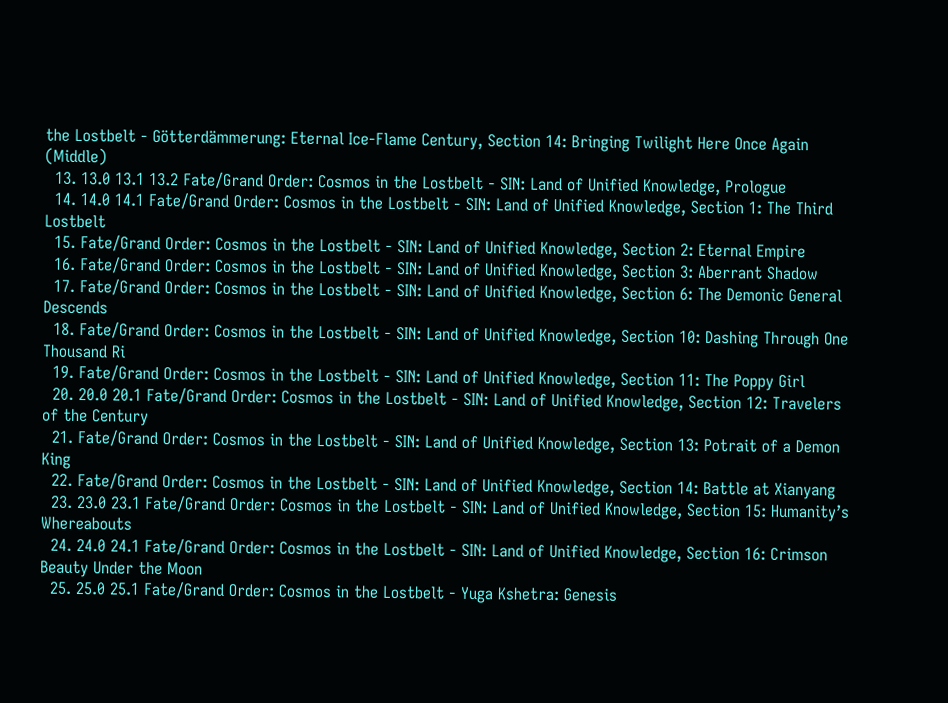the Lostbelt - Götterdämmerung: Eternal Ice-Flame Century, Section 14: Bringing Twilight Here Once Again (Middle)
  13. 13.0 13.1 13.2 Fate/Grand Order: Cosmos in the Lostbelt - SIN: Land of Unified Knowledge, Prologue
  14. 14.0 14.1 Fate/Grand Order: Cosmos in the Lostbelt - SIN: Land of Unified Knowledge, Section 1: The Third Lostbelt
  15. Fate/Grand Order: Cosmos in the Lostbelt - SIN: Land of Unified Knowledge, Section 2: Eternal Empire
  16. Fate/Grand Order: Cosmos in the Lostbelt - SIN: Land of Unified Knowledge, Section 3: Aberrant Shadow
  17. Fate/Grand Order: Cosmos in the Lostbelt - SIN: Land of Unified Knowledge, Section 6: The Demonic General Descends
  18. Fate/Grand Order: Cosmos in the Lostbelt - SIN: Land of Unified Knowledge, Section 10: Dashing Through One Thousand Ri
  19. Fate/Grand Order: Cosmos in the Lostbelt - SIN: Land of Unified Knowledge, Section 11: The Poppy Girl
  20. 20.0 20.1 Fate/Grand Order: Cosmos in the Lostbelt - SIN: Land of Unified Knowledge, Section 12: Travelers of the Century
  21. Fate/Grand Order: Cosmos in the Lostbelt - SIN: Land of Unified Knowledge, Section 13: Potrait of a Demon King
  22. Fate/Grand Order: Cosmos in the Lostbelt - SIN: Land of Unified Knowledge, Section 14: Battle at Xianyang
  23. 23.0 23.1 Fate/Grand Order: Cosmos in the Lostbelt - SIN: Land of Unified Knowledge, Section 15: Humanity’s Whereabouts
  24. 24.0 24.1 Fate/Grand Order: Cosmos in the Lostbelt - SIN: Land of Unified Knowledge, Section 16: Crimson Beauty Under the Moon
  25. 25.0 25.1 Fate/Grand Order: Cosmos in the Lostbelt - Yuga Kshetra: Genesis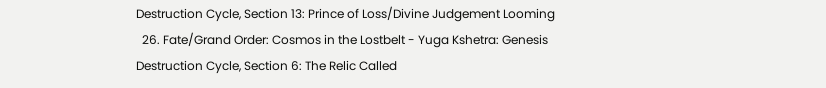Destruction Cycle, Section 13: Prince of Loss/Divine Judgement Looming
  26. Fate/Grand Order: Cosmos in the Lostbelt - Yuga Kshetra: Genesis Destruction Cycle, Section 6: The Relic Called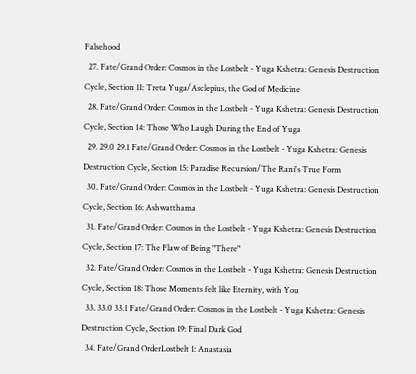Falsehood
  27. Fate/Grand Order: Cosmos in the Lostbelt - Yuga Kshetra: Genesis Destruction Cycle, Section 11: Treta Yuga/Asclepius, the God of Medicine
  28. Fate/Grand Order: Cosmos in the Lostbelt - Yuga Kshetra: Genesis Destruction Cycle, Section 14: Those Who Laugh During the End of Yuga
  29. 29.0 29.1 Fate/Grand Order: Cosmos in the Lostbelt - Yuga Kshetra: Genesis Destruction Cycle, Section 15: Paradise Recursion/The Rani's True Form
  30. Fate/Grand Order: Cosmos in the Lostbelt - Yuga Kshetra: Genesis Destruction Cycle, Section 16: Ashwatthama
  31. Fate/Grand Order: Cosmos in the Lostbelt - Yuga Kshetra: Genesis Destruction Cycle, Section 17: The Flaw of Being "There"
  32. Fate/Grand Order: Cosmos in the Lostbelt - Yuga Kshetra: Genesis Destruction Cycle, Section 18: Those Moments felt like Eternity, with You
  33. 33.0 33.1 Fate/Grand Order: Cosmos in the Lostbelt - Yuga Kshetra: Genesis Destruction Cycle, Section 19: Final Dark God
  34. Fate/Grand OrderLostbelt 1: Anastasia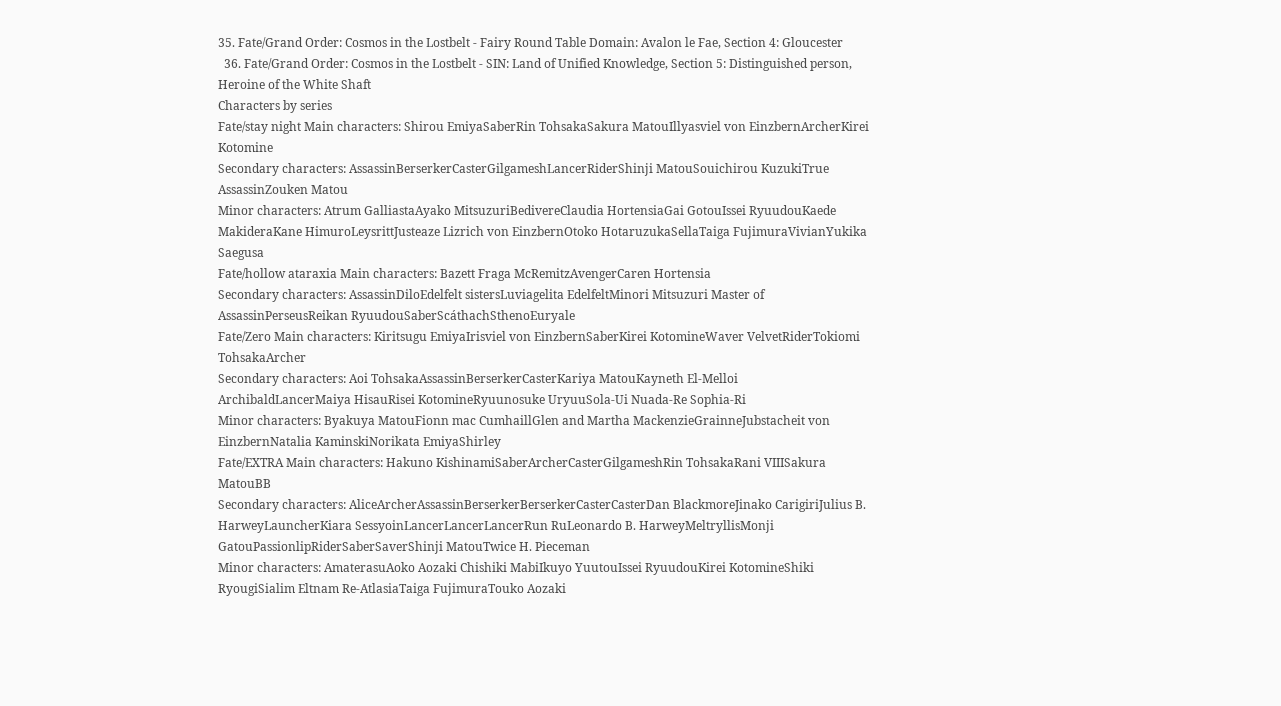35. Fate/Grand Order: Cosmos in the Lostbelt - Fairy Round Table Domain: Avalon le Fae, Section 4: Gloucester
  36. Fate/Grand Order: Cosmos in the Lostbelt - SIN: Land of Unified Knowledge, Section 5: Distinguished person, Heroine of the White Shaft
Characters by series
Fate/stay night Main characters: Shirou EmiyaSaberRin TohsakaSakura MatouIllyasviel von EinzbernArcherKirei Kotomine
Secondary characters: AssassinBerserkerCasterGilgameshLancerRiderShinji MatouSouichirou KuzukiTrue AssassinZouken Matou
Minor characters: Atrum GalliastaAyako MitsuzuriBedivereClaudia HortensiaGai GotouIssei RyuudouKaede MakideraKane HimuroLeysrittJusteaze Lizrich von EinzbernOtoko HotaruzukaSellaTaiga FujimuraVivianYukika Saegusa
Fate/hollow ataraxia Main characters: Bazett Fraga McRemitzAvengerCaren Hortensia
Secondary characters: AssassinDiloEdelfelt sistersLuviagelita EdelfeltMinori Mitsuzuri Master of AssassinPerseusReikan RyuudouSaberScáthachSthenoEuryale
Fate/Zero Main characters: Kiritsugu EmiyaIrisviel von EinzbernSaberKirei KotomineWaver VelvetRiderTokiomi TohsakaArcher
Secondary characters: Aoi TohsakaAssassinBerserkerCasterKariya MatouKayneth El-Melloi ArchibaldLancerMaiya HisauRisei KotomineRyuunosuke UryuuSola-Ui Nuada-Re Sophia-Ri
Minor characters: Byakuya MatouFionn mac CumhaillGlen and Martha MackenzieGrainneJubstacheit von EinzbernNatalia KaminskiNorikata EmiyaShirley
Fate/EXTRA Main characters: Hakuno KishinamiSaberArcherCasterGilgameshRin TohsakaRani VIIISakura MatouBB
Secondary characters: AliceArcherAssassinBerserkerBerserkerCasterCasterDan BlackmoreJinako CarigiriJulius B. HarweyLauncherKiara SessyoinLancerLancerLancerRun RuLeonardo B. HarweyMeltryllisMonji GatouPassionlipRiderSaberSaverShinji MatouTwice H. Pieceman
Minor characters: AmaterasuAoko Aozaki Chishiki MabiIkuyo YuutouIssei RyuudouKirei KotomineShiki RyougiSialim Eltnam Re-AtlasiaTaiga FujimuraTouko Aozaki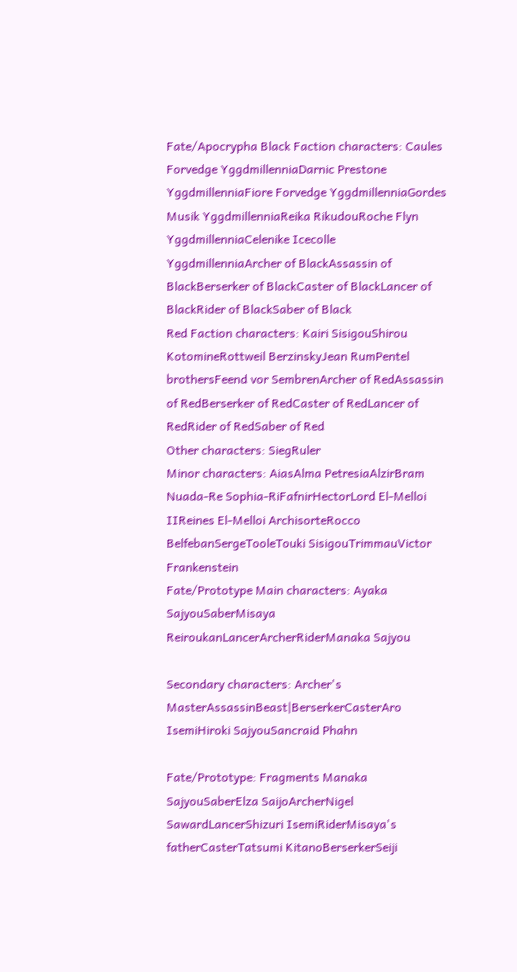Fate/Apocrypha Black Faction characters: Caules Forvedge YggdmillenniaDarnic Prestone YggdmillenniaFiore Forvedge YggdmillenniaGordes Musik YggdmillenniaReika RikudouRoche Flyn YggdmillenniaCelenike Icecolle YggdmillenniaArcher of BlackAssassin of BlackBerserker of BlackCaster of BlackLancer of BlackRider of BlackSaber of Black
Red Faction characters: Kairi SisigouShirou KotomineRottweil BerzinskyJean RumPentel brothersFeend vor SembrenArcher of RedAssassin of RedBerserker of RedCaster of RedLancer of RedRider of RedSaber of Red
Other characters: SiegRuler
Minor characters: AiasAlma PetresiaAlzirBram Nuada-Re Sophia-RiFafnirHectorLord El-Melloi IIReines El-Melloi ArchisorteRocco BelfebanSergeTooleTouki SisigouTrimmauVictor Frankenstein
Fate/Prototype Main characters: Ayaka SajyouSaberMisaya ReiroukanLancerArcherRiderManaka Sajyou

Secondary characters: Archer's MasterAssassinBeast|BerserkerCasterAro IsemiHiroki SajyouSancraid Phahn

Fate/Prototype: Fragments Manaka SajyouSaberElza SaijoArcherNigel SawardLancerShizuri IsemiRiderMisaya's fatherCasterTatsumi KitanoBerserkerSeiji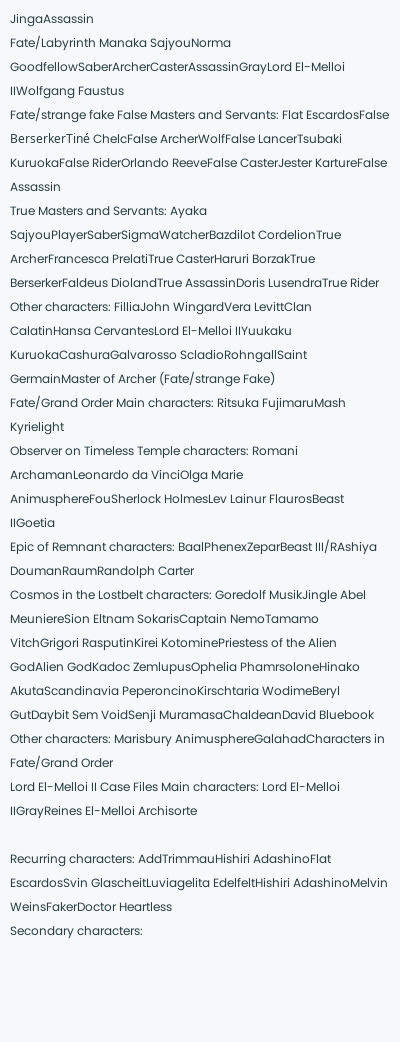JingaAssassin
Fate/Labyrinth Manaka SajyouNorma GoodfellowSaberArcherCasterAssassinGrayLord El-Melloi IIWolfgang Faustus
Fate/strange fake False Masters and Servants: Flat EscardosFalse BerserkerTiné ChelcFalse ArcherWolfFalse LancerTsubaki KuruokaFalse RiderOrlando ReeveFalse CasterJester KartureFalse Assassin
True Masters and Servants: Ayaka SajyouPlayerSaberSigmaWatcherBazdilot CordelionTrue ArcherFrancesca PrelatiTrue CasterHaruri BorzakTrue BerserkerFaldeus DiolandTrue AssassinDoris LusendraTrue Rider
Other characters: FilliaJohn WingardVera LevittClan CalatinHansa CervantesLord El-Melloi IIYuukaku KuruokaCashuraGalvarosso ScladioRohngallSaint GermainMaster of Archer (Fate/strange Fake)
Fate/Grand Order Main characters: Ritsuka FujimaruMash Kyrielight
Observer on Timeless Temple characters: Romani ArchamanLeonardo da VinciOlga Marie AnimusphereFouSherlock HolmesLev Lainur FlaurosBeast IIGoetia
Epic of Remnant characters: BaalPhenexZeparBeast III/RAshiya DoumanRaumRandolph Carter
Cosmos in the Lostbelt characters: Goredolf MusikJingle Abel MeuniereSion Eltnam SokarisCaptain NemoTamamo VitchGrigori RasputinKirei KotominePriestess of the Alien GodAlien GodKadoc ZemlupusOphelia PhamrsoloneHinako AkutaScandinavia PeperoncinoKirschtaria WodimeBeryl GutDaybit Sem VoidSenji MuramasaChaldeanDavid Bluebook
Other characters: Marisbury AnimusphereGalahadCharacters in Fate/Grand Order
Lord El-Melloi II Case Files Main characters: Lord El-Melloi IIGrayReines El-Melloi Archisorte

Recurring characters: AddTrimmauHishiri AdashinoFlat EscardosSvin GlascheitLuviagelita EdelfeltHishiri AdashinoMelvin WeinsFakerDoctor Heartless
Secondary characters: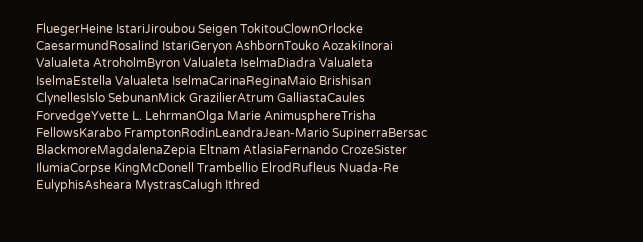FluegerHeine IstariJiroubou Seigen TokitouClownOrlocke CaesarmundRosalind IstariGeryon AshbornTouko AozakiInorai Valualeta AtroholmByron Valualeta IselmaDiadra Valualeta IselmaEstella Valualeta IselmaCarinaReginaMaio Brishisan ClynellesIslo SebunanMick GrazilierAtrum GalliastaCaules ForvedgeYvette L. LehrmanOlga Marie AnimusphereTrisha FellowsKarabo FramptonRodinLeandraJean-Mario SupinerraBersac BlackmoreMagdalenaZepia Eltnam AtlasiaFernando CrozeSister IlumiaCorpse KingMcDonell Trambellio ElrodRufleus Nuada-Re EulyphisAsheara MystrasCalugh Ithred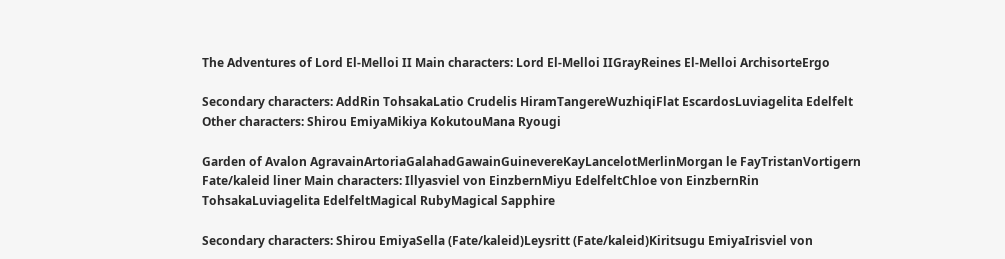The Adventures of Lord El-Melloi II Main characters: Lord El-Melloi IIGrayReines El-Melloi ArchisorteErgo

Secondary characters: AddRin TohsakaLatio Crudelis HiramTangereWuzhiqiFlat EscardosLuviagelita Edelfelt
Other characters: Shirou EmiyaMikiya KokutouMana Ryougi

Garden of Avalon AgravainArtoriaGalahadGawainGuinevereKayLancelotMerlinMorgan le FayTristanVortigern
Fate/kaleid liner Main characters: Illyasviel von EinzbernMiyu EdelfeltChloe von EinzbernRin TohsakaLuviagelita EdelfeltMagical RubyMagical Sapphire

Secondary characters: Shirou EmiyaSella (Fate/kaleid)Leysritt (Fate/kaleid)Kiritsugu EmiyaIrisviel von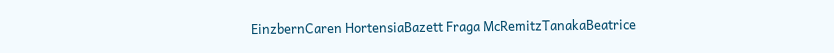EinzbernCaren HortensiaBazett Fraga McRemitzTanakaBeatrice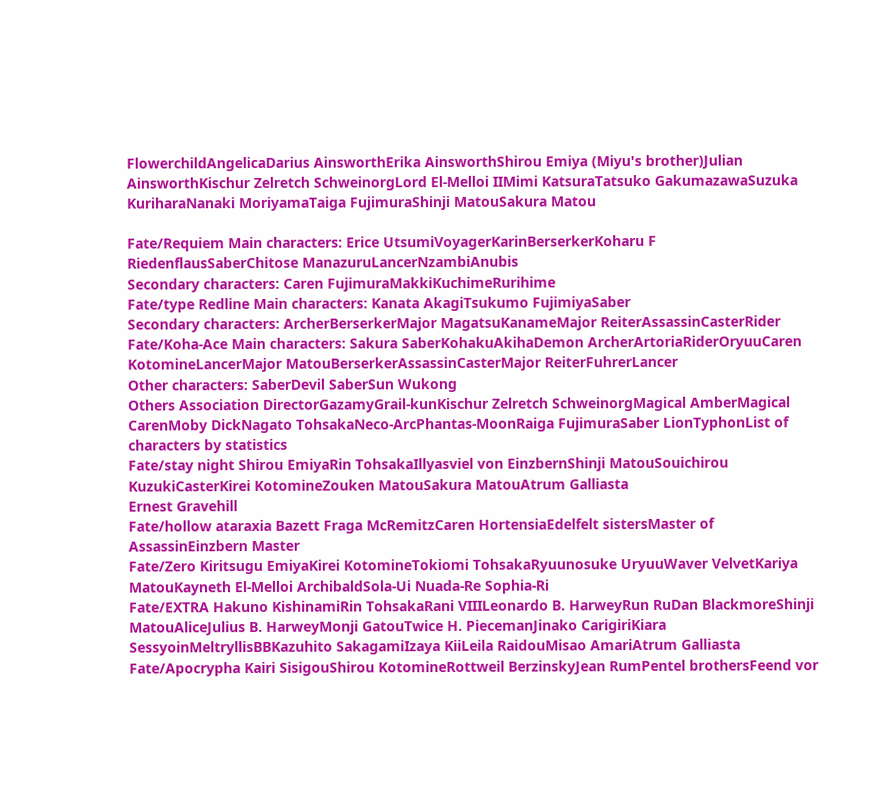FlowerchildAngelicaDarius AinsworthErika AinsworthShirou Emiya (Miyu's brother)Julian AinsworthKischur Zelretch SchweinorgLord El-Melloi IIMimi KatsuraTatsuko GakumazawaSuzuka KuriharaNanaki MoriyamaTaiga FujimuraShinji MatouSakura Matou

Fate/Requiem Main characters: Erice UtsumiVoyagerKarinBerserkerKoharu F RiedenflausSaberChitose ManazuruLancerNzambiAnubis
Secondary characters: Caren FujimuraMakkiKuchimeRurihime
Fate/type Redline Main characters: Kanata AkagiTsukumo FujimiyaSaber
Secondary characters: ArcherBerserkerMajor MagatsuKanameMajor ReiterAssassinCasterRider
Fate/Koha-Ace Main characters: Sakura SaberKohakuAkihaDemon ArcherArtoriaRiderOryuuCaren KotomineLancerMajor MatouBerserkerAssassinCasterMajor ReiterFuhrerLancer
Other characters: SaberDevil SaberSun Wukong
Others Association DirectorGazamyGrail-kunKischur Zelretch SchweinorgMagical AmberMagical CarenMoby DickNagato TohsakaNeco-ArcPhantas-MoonRaiga FujimuraSaber LionTyphonList of characters by statistics
Fate/stay night Shirou EmiyaRin TohsakaIllyasviel von EinzbernShinji MatouSouichirou KuzukiCasterKirei KotomineZouken MatouSakura MatouAtrum Galliasta
Ernest Gravehill
Fate/hollow ataraxia Bazett Fraga McRemitzCaren HortensiaEdelfelt sistersMaster of AssassinEinzbern Master
Fate/Zero Kiritsugu EmiyaKirei KotomineTokiomi TohsakaRyuunosuke UryuuWaver VelvetKariya MatouKayneth El-Melloi ArchibaldSola-Ui Nuada-Re Sophia-Ri
Fate/EXTRA Hakuno KishinamiRin TohsakaRani VIIILeonardo B. HarweyRun RuDan BlackmoreShinji MatouAliceJulius B. HarweyMonji GatouTwice H. PiecemanJinako CarigiriKiara SessyoinMeltryllisBBKazuhito SakagamiIzaya KiiLeila RaidouMisao AmariAtrum Galliasta
Fate/Apocrypha Kairi SisigouShirou KotomineRottweil BerzinskyJean RumPentel brothersFeend vor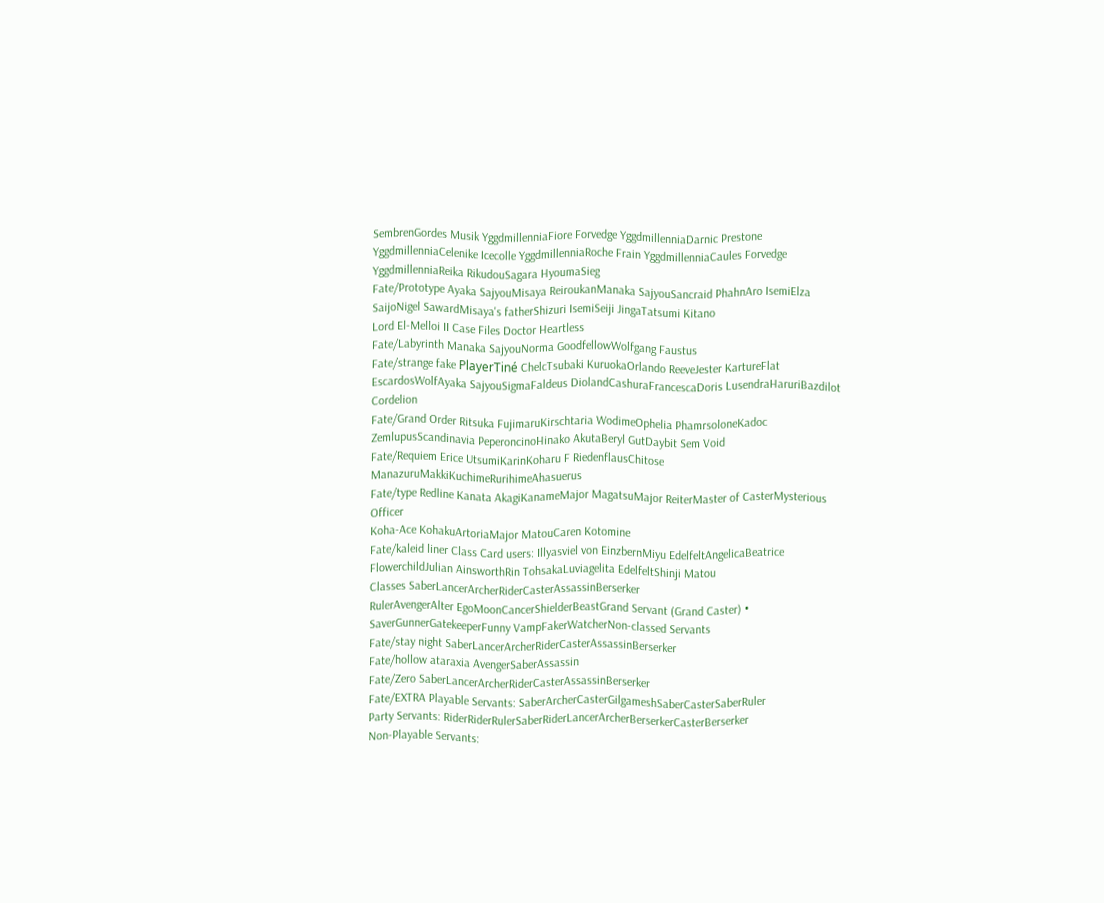SembrenGordes Musik YggdmillenniaFiore Forvedge YggdmillenniaDarnic Prestone YggdmillenniaCelenike Icecolle YggdmillenniaRoche Frain YggdmillenniaCaules Forvedge YggdmillenniaReika RikudouSagara HyoumaSieg
Fate/Prototype Ayaka SajyouMisaya ReiroukanManaka SajyouSancraid PhahnAro IsemiElza SaijoNigel SawardMisaya's fatherShizuri IsemiSeiji JingaTatsumi Kitano
Lord El-Melloi II Case Files Doctor Heartless
Fate/Labyrinth Manaka SajyouNorma GoodfellowWolfgang Faustus
Fate/strange fake PlayerTiné ChelcTsubaki KuruokaOrlando ReeveJester KartureFlat EscardosWolfAyaka SajyouSigmaFaldeus DiolandCashuraFrancescaDoris LusendraHaruriBazdilot Cordelion
Fate/Grand Order Ritsuka FujimaruKirschtaria WodimeOphelia PhamrsoloneKadoc ZemlupusScandinavia PeperoncinoHinako AkutaBeryl GutDaybit Sem Void
Fate/Requiem Erice UtsumiKarinKoharu F RiedenflausChitose ManazuruMakkiKuchimeRurihimeAhasuerus
Fate/type Redline Kanata AkagiKanameMajor MagatsuMajor ReiterMaster of CasterMysterious Officer
Koha-Ace KohakuArtoriaMajor MatouCaren Kotomine
Fate/kaleid liner Class Card users: Illyasviel von EinzbernMiyu EdelfeltAngelicaBeatrice FlowerchildJulian AinsworthRin TohsakaLuviagelita EdelfeltShinji Matou
Classes SaberLancerArcherRiderCasterAssassinBerserker
RulerAvengerAlter EgoMoonCancerShielderBeastGrand Servant (Grand Caster) • SaverGunnerGatekeeperFunny VampFakerWatcherNon-classed Servants
Fate/stay night SaberLancerArcherRiderCasterAssassinBerserker
Fate/hollow ataraxia AvengerSaberAssassin
Fate/Zero SaberLancerArcherRiderCasterAssassinBerserker
Fate/EXTRA Playable Servants: SaberArcherCasterGilgameshSaberCasterSaberRuler
Party Servants: RiderRiderRulerSaberRiderLancerArcherBerserkerCasterBerserker
Non-Playable Servants: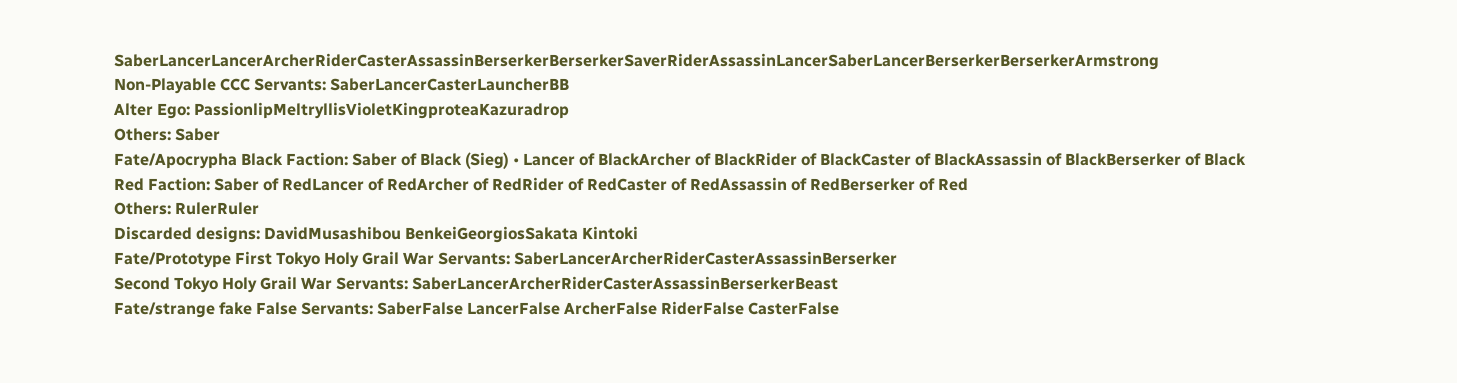SaberLancerLancerArcherRiderCasterAssassinBerserkerBerserkerSaverRiderAssassinLancerSaberLancerBerserkerBerserkerArmstrong
Non-Playable CCC Servants: SaberLancerCasterLauncherBB
Alter Ego: PassionlipMeltryllisVioletKingproteaKazuradrop
Others: Saber
Fate/Apocrypha Black Faction: Saber of Black (Sieg) • Lancer of BlackArcher of BlackRider of BlackCaster of BlackAssassin of BlackBerserker of Black
Red Faction: Saber of RedLancer of RedArcher of RedRider of RedCaster of RedAssassin of RedBerserker of Red
Others: RulerRuler
Discarded designs: DavidMusashibou BenkeiGeorgiosSakata Kintoki
Fate/Prototype First Tokyo Holy Grail War Servants: SaberLancerArcherRiderCasterAssassinBerserker
Second Tokyo Holy Grail War Servants: SaberLancerArcherRiderCasterAssassinBerserkerBeast
Fate/strange fake False Servants: SaberFalse LancerFalse ArcherFalse RiderFalse CasterFalse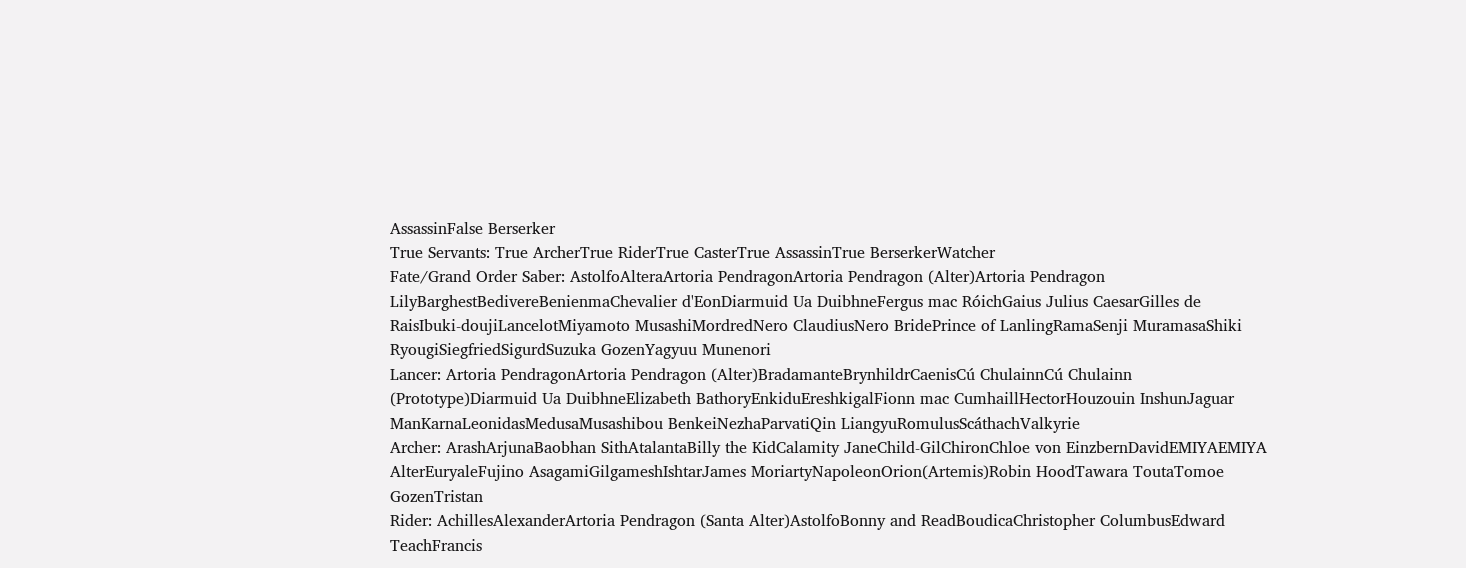AssassinFalse Berserker
True Servants: True ArcherTrue RiderTrue CasterTrue AssassinTrue BerserkerWatcher
Fate/Grand Order Saber: AstolfoAlteraArtoria PendragonArtoria Pendragon (Alter)Artoria Pendragon LilyBarghestBedivereBenienmaChevalier d'EonDiarmuid Ua DuibhneFergus mac RóichGaius Julius CaesarGilles de RaisIbuki-doujiLancelotMiyamoto MusashiMordredNero ClaudiusNero BridePrince of LanlingRamaSenji MuramasaShiki RyougiSiegfriedSigurdSuzuka GozenYagyuu Munenori
Lancer: Artoria PendragonArtoria Pendragon (Alter)BradamanteBrynhildrCaenisCú ChulainnCú Chulainn (Prototype)Diarmuid Ua DuibhneElizabeth BathoryEnkiduEreshkigalFionn mac CumhaillHectorHouzouin InshunJaguar ManKarnaLeonidasMedusaMusashibou BenkeiNezhaParvatiQin LiangyuRomulusScáthachValkyrie
Archer: ArashArjunaBaobhan SithAtalantaBilly the KidCalamity JaneChild-GilChironChloe von EinzbernDavidEMIYAEMIYA AlterEuryaleFujino AsagamiGilgameshIshtarJames MoriartyNapoleonOrion(Artemis)Robin HoodTawara ToutaTomoe GozenTristan
Rider: AchillesAlexanderArtoria Pendragon (Santa Alter)AstolfoBonny and ReadBoudicaChristopher ColumbusEdward TeachFrancis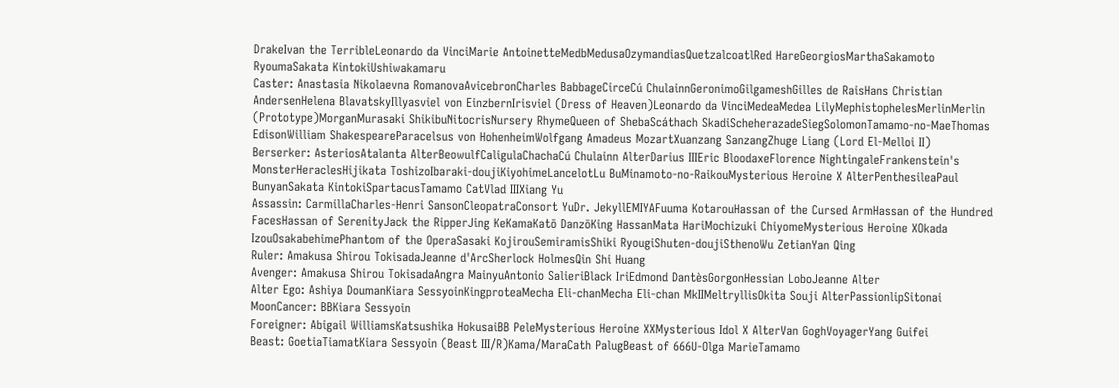DrakeIvan the TerribleLeonardo da VinciMarie AntoinetteMedbMedusaOzymandiasQuetzalcoatlRed HareGeorgiosMarthaSakamoto RyoumaSakata KintokiUshiwakamaru
Caster: Anastasia Nikolaevna RomanovaAvicebronCharles BabbageCirceCú ChulainnGeronimoGilgameshGilles de RaisHans Christian AndersenHelena BlavatskyIllyasviel von EinzbernIrisviel (Dress of Heaven)Leonardo da VinciMedeaMedea LilyMephistophelesMerlinMerlin (Prototype)MorganMurasaki ShikibuNitocrisNursery RhymeQueen of ShebaScáthach SkadiScheherazadeSiegSolomonTamamo-no-MaeThomas EdisonWilliam ShakespeareParacelsus von HohenheimWolfgang Amadeus MozartXuanzang SanzangZhuge Liang (Lord El-Melloi II)
Berserker: AsteriosAtalanta AlterBeowulfCaligulaChachaCú Chulainn AlterDarius IIIEric BloodaxeFlorence NightingaleFrankenstein's MonsterHeraclesHijikata ToshizoIbaraki-doujiKiyohimeLancelotLu BuMinamoto-no-RaikouMysterious Heroine X AlterPenthesileaPaul BunyanSakata KintokiSpartacusTamamo CatVlad IIIXiang Yu
Assassin: CarmillaCharles-Henri SansonCleopatraConsort YuDr. JekyllEMIYAFuuma KotarouHassan of the Cursed ArmHassan of the Hundred FacesHassan of SerenityJack the RipperJing KeKamaKatō DanzōKing HassanMata HariMochizuki ChiyomeMysterious Heroine XOkada IzouOsakabehimePhantom of the OperaSasaki KojirouSemiramisShiki RyougiShuten-doujiSthenoWu ZetianYan Qing
Ruler: Amakusa Shirou TokisadaJeanne d'ArcSherlock HolmesQin Shi Huang
Avenger: Amakusa Shirou TokisadaAngra MainyuAntonio SalieriBlack IriEdmond DantèsGorgonHessian LoboJeanne Alter
Alter Ego: Ashiya DoumanKiara SessyoinKingproteaMecha Eli-chanMecha Eli-chan MkIIMeltryllisOkita Souji AlterPassionlipSitonai
MoonCancer: BBKiara Sessyoin
Foreigner: Abigail WilliamsKatsushika HokusaiBB PeleMysterious Heroine XXMysterious Idol X AlterVan GoghVoyagerYang Guifei
Beast: GoetiaTiamatKiara Sessyoin (Beast III/R)Kama/MaraCath PalugBeast of 666U-Olga MarieTamamo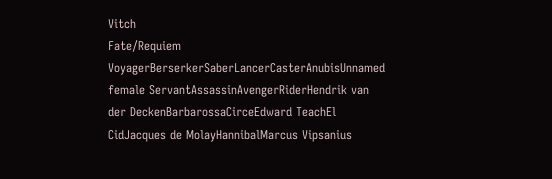Vitch
Fate/Requiem VoyagerBerserkerSaberLancerCasterAnubisUnnamed female ServantAssassinAvengerRiderHendrik van der DeckenBarbarossaCirceEdward TeachEl CidJacques de MolayHannibalMarcus Vipsanius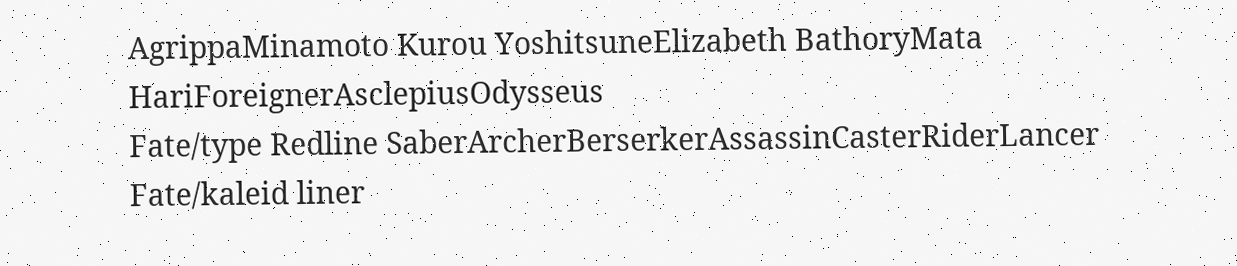AgrippaMinamoto Kurou YoshitsuneElizabeth BathoryMata HariForeignerAsclepiusOdysseus
Fate/type Redline SaberArcherBerserkerAssassinCasterRiderLancer
Fate/kaleid liner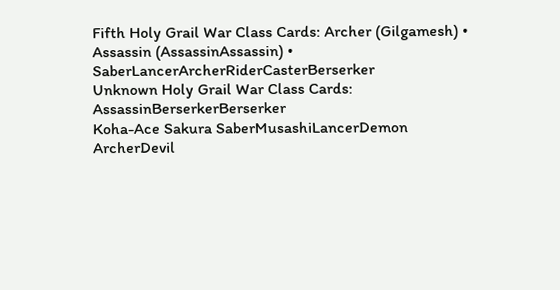Fifth Holy Grail War Class Cards: Archer (Gilgamesh) • Assassin (AssassinAssassin) • SaberLancerArcherRiderCasterBerserker
Unknown Holy Grail War Class Cards: AssassinBerserkerBerserker
Koha-Ace Sakura SaberMusashiLancerDemon ArcherDevil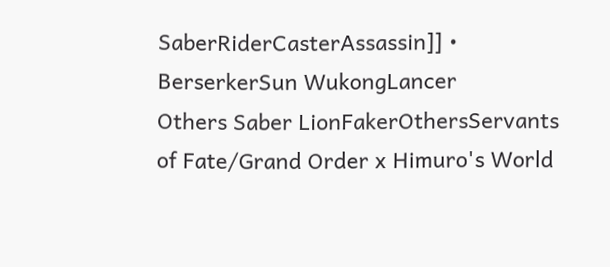SaberRiderCasterAssassin]] • BerserkerSun WukongLancer
Others Saber LionFakerOthersServants of Fate/Grand Order x Himuro's World